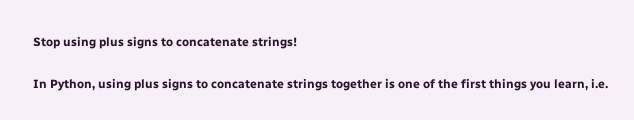Stop using plus signs to concatenate strings!

In Python, using plus signs to concatenate strings together is one of the first things you learn, i.e.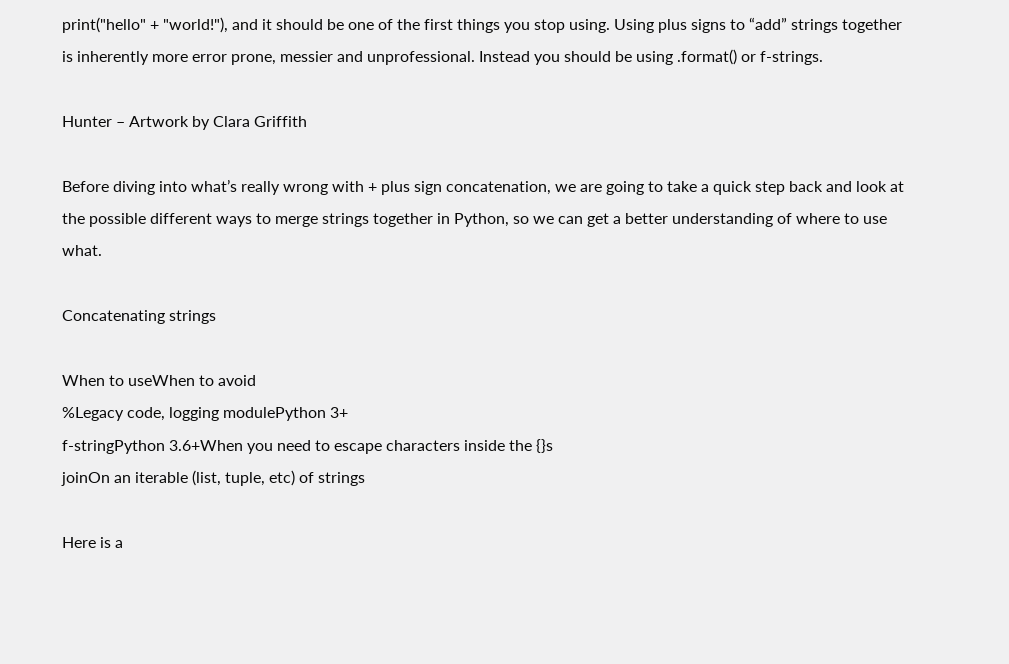print("hello" + "world!"), and it should be one of the first things you stop using. Using plus signs to “add” strings together is inherently more error prone, messier and unprofessional. Instead you should be using .format() or f-strings.

Hunter – Artwork by Clara Griffith

Before diving into what’s really wrong with + plus sign concatenation, we are going to take a quick step back and look at the possible different ways to merge strings together in Python, so we can get a better understanding of where to use what.

Concatenating strings

When to useWhen to avoid
%Legacy code, logging modulePython 3+
f-stringPython 3.6+When you need to escape characters inside the {}s
joinOn an iterable (list, tuple, etc) of strings

Here is a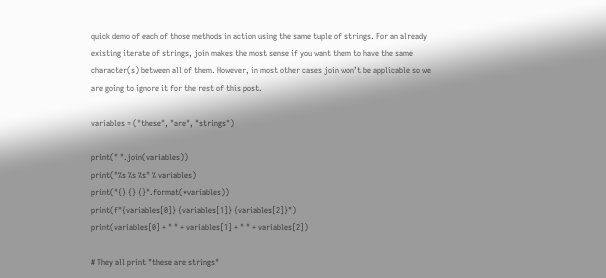quick demo of each of those methods in action using the same tuple of strings. For an already existing iterate of strings, join makes the most sense if you want them to have the same character(s) between all of them. However, in most other cases join won’t be applicable so we are going to ignore it for the rest of this post.

variables = ("these", "are", "strings")

print(" ".join(variables))
print("%s %s %s" % variables)
print("{} {} {}".format(*variables))
print(f"{variables[0]} {variables[1]} {variables[2]}")
print(variables[0] + " " + variables[1] + " " + variables[2])

# They all print "these are strings"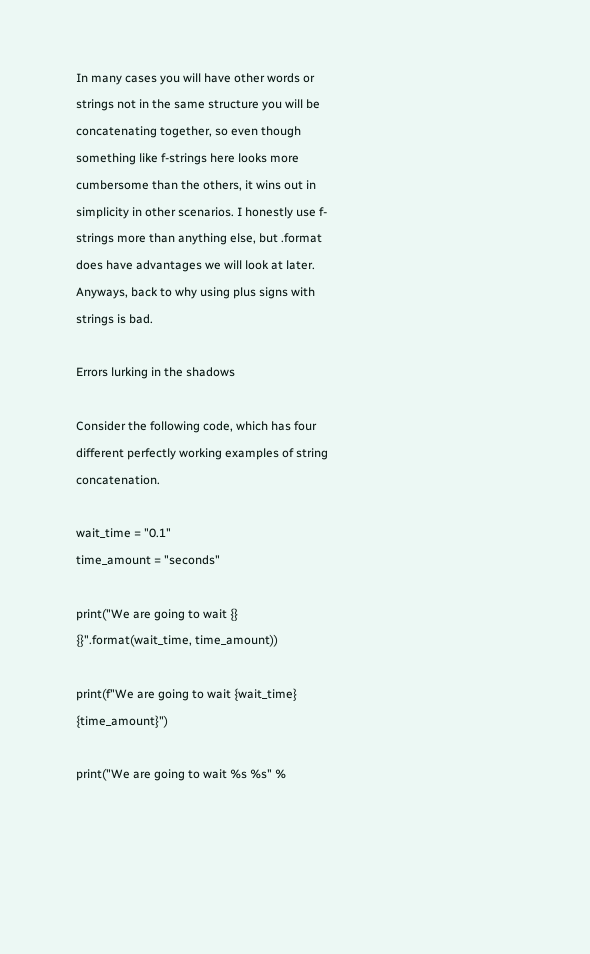In many cases you will have other words or strings not in the same structure you will be concatenating together, so even though something like f-strings here looks more cumbersome than the others, it wins out in simplicity in other scenarios. I honestly use f-strings more than anything else, but .format does have advantages we will look at later. Anyways, back to why using plus signs with strings is bad.

Errors lurking in the shadows

Consider the following code, which has four different perfectly working examples of string concatenation.

wait_time = "0.1"
time_amount = "seconds"

print("We are going to wait {} {}".format(wait_time, time_amount))

print(f"We are going to wait {wait_time} {time_amount}")

print("We are going to wait %s %s" %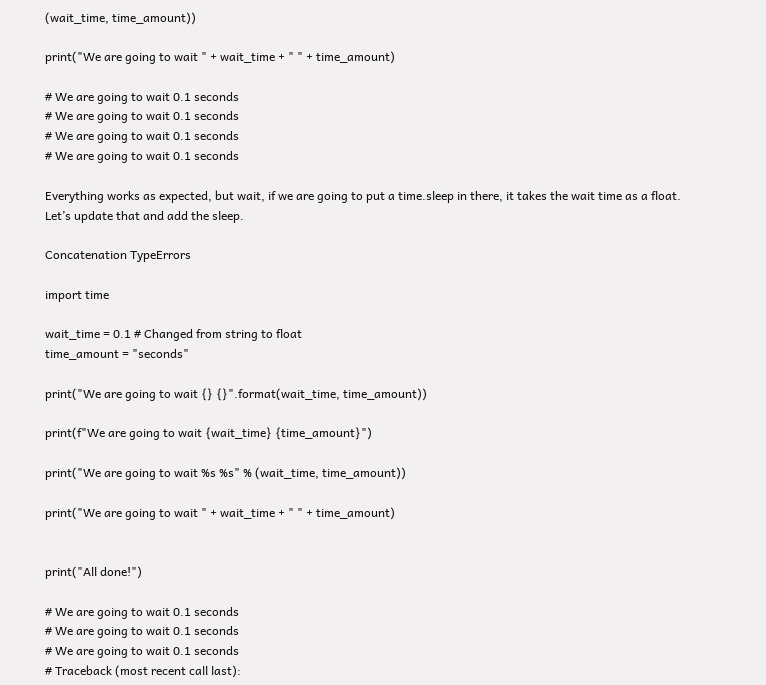(wait_time, time_amount))

print("We are going to wait " + wait_time + " " + time_amount)

# We are going to wait 0.1 seconds
# We are going to wait 0.1 seconds
# We are going to wait 0.1 seconds
# We are going to wait 0.1 seconds

Everything works as expected, but wait, if we are going to put a time.sleep in there, it takes the wait time as a float. Let’s update that and add the sleep.

Concatenation TypeErrors

import time

wait_time = 0.1 # Changed from string to float
time_amount = "seconds"

print("We are going to wait {} {}".format(wait_time, time_amount))

print(f"We are going to wait {wait_time} {time_amount}")

print("We are going to wait %s %s" % (wait_time, time_amount))

print("We are going to wait " + wait_time + " " + time_amount)


print("All done!")

# We are going to wait 0.1 seconds
# We are going to wait 0.1 seconds
# We are going to wait 0.1 seconds
# Traceback (most recent call last):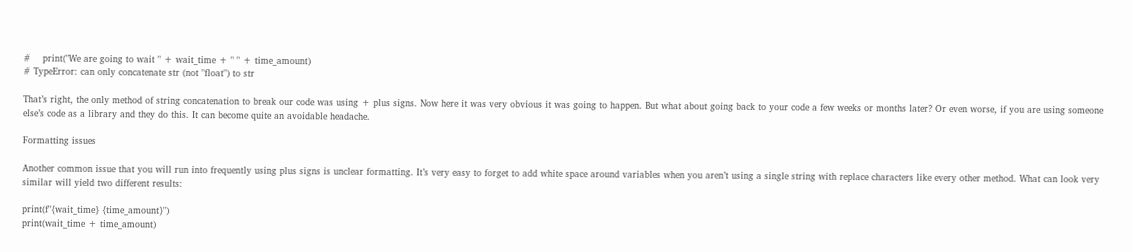#    print("We are going to wait " + wait_time + " " + time_amount)
# TypeError: can only concatenate str (not "float") to str

That’s right, the only method of string concatenation to break our code was using + plus signs. Now here it was very obvious it was going to happen. But what about going back to your code a few weeks or months later? Or even worse, if you are using someone else’s code as a library and they do this. It can become quite an avoidable headache.

Formatting issues

Another common issue that you will run into frequently using plus signs is unclear formatting. It’s very easy to forget to add white space around variables when you aren’t using a single string with replace characters like every other method. What can look very similar will yield two different results:

print(f"{wait_time} {time_amount}")
print(wait_time + time_amount)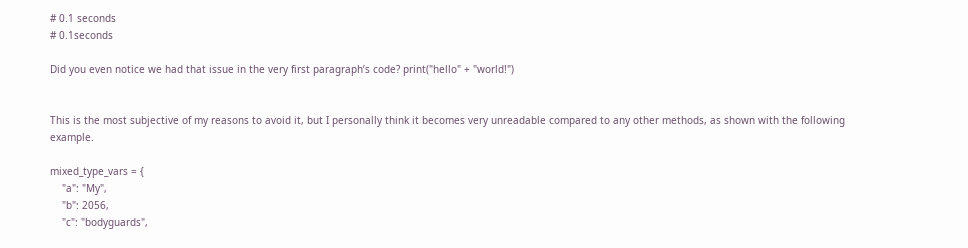# 0.1 seconds
# 0.1seconds

Did you even notice we had that issue in the very first paragraph’s code? print("hello" + "world!")


This is the most subjective of my reasons to avoid it, but I personally think it becomes very unreadable compared to any other methods, as shown with the following example.

mixed_type_vars = {
    "a": "My",
    "b": 2056,
    "c": "bodyguards",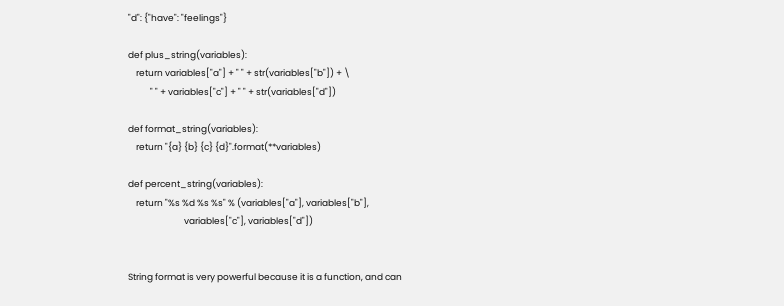"d": {"have": "feelings"}

def plus_string(variables):
    return variables["a"] + " " + str(variables["b"]) + \
           " " + variables["c"] + " " + str(variables["d"])

def format_string(variables):
    return "{a} {b} {c} {d}".format(**variables)

def percent_string(variables):
    return "%s %d %s %s" % (variables["a"], variables["b"],
                            variables["c"], variables["d"])


String format is very powerful because it is a function, and can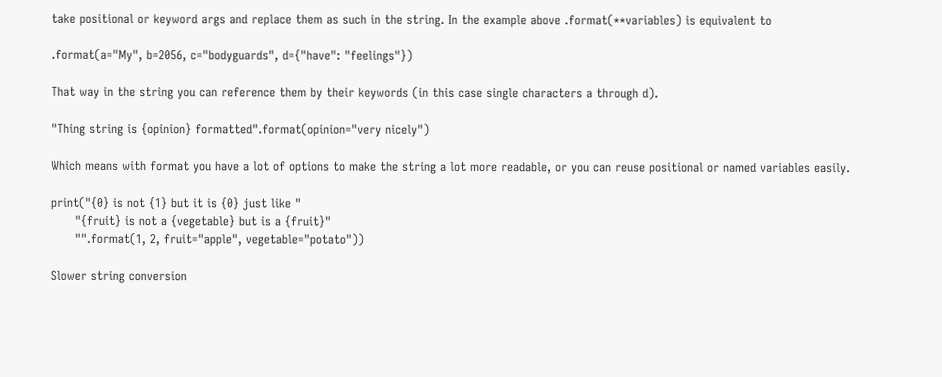take positional or keyword args and replace them as such in the string. In the example above .format(**variables) is equivalent to

.format(a="My", b=2056, c="bodyguards", d={"have": "feelings"})

That way in the string you can reference them by their keywords (in this case single characters a through d).

"Thing string is {opinion} formatted".format(opinion="very nicely")

Which means with format you have a lot of options to make the string a lot more readable, or you can reuse positional or named variables easily.

print("{0} is not {1} but it is {0} just like "
      "{fruit} is not a {vegetable} but is a {fruit}"
      "".format(1, 2, fruit="apple", vegetable="potato"))

Slower string conversion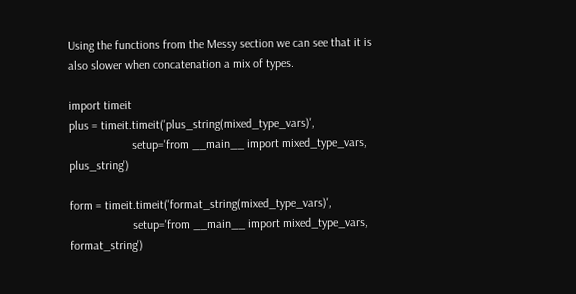Using the functions from the Messy section we can see that it is also slower when concatenation a mix of types.

import timeit
plus = timeit.timeit('plus_string(mixed_type_vars)',
                     setup='from __main__ import mixed_type_vars, plus_string')

form = timeit.timeit('format_string(mixed_type_vars)',
                     setup='from __main__ import mixed_type_vars, format_string')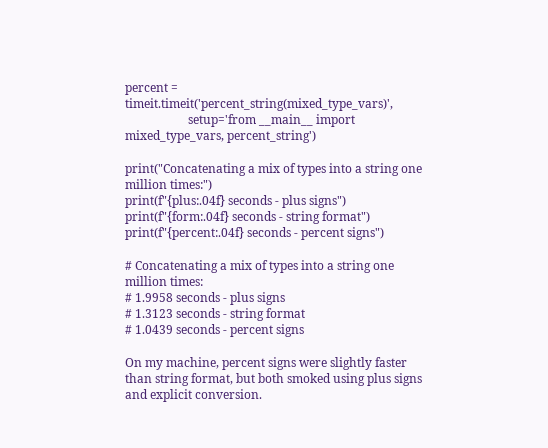percent = timeit.timeit('percent_string(mixed_type_vars)',
                     setup='from __main__ import mixed_type_vars, percent_string')

print("Concatenating a mix of types into a string one million times:")
print(f"{plus:.04f} seconds - plus signs")
print(f"{form:.04f} seconds - string format")
print(f"{percent:.04f} seconds - percent signs")

# Concatenating a mix of types into a string one million times:
# 1.9958 seconds - plus signs
# 1.3123 seconds - string format
# 1.0439 seconds - percent signs

On my machine, percent signs were slightly faster than string format, but both smoked using plus signs and explicit conversion.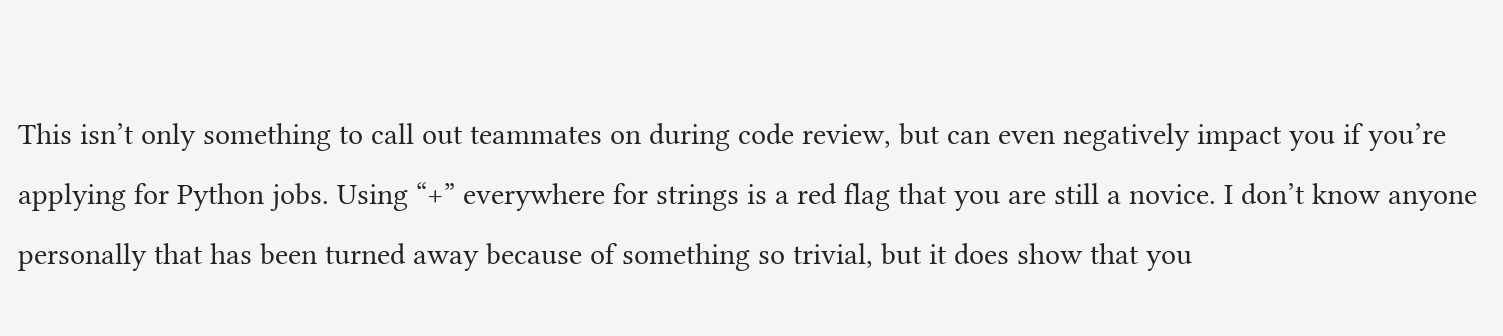This isn’t only something to call out teammates on during code review, but can even negatively impact you if you’re applying for Python jobs. Using “+” everywhere for strings is a red flag that you are still a novice. I don’t know anyone personally that has been turned away because of something so trivial, but it does show that you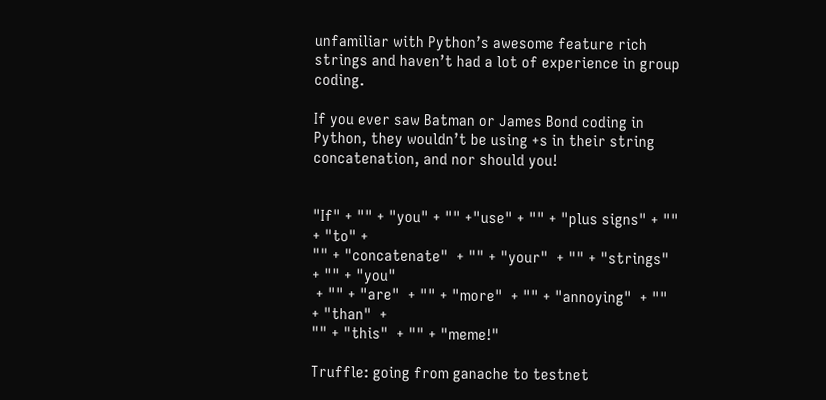unfamiliar with Python’s awesome feature rich strings and haven’t had a lot of experience in group coding.

If you ever saw Batman or James Bond coding in Python, they wouldn’t be using +s in their string concatenation, and nor should you!


"If" + "" + "you" + "" +"use" + "" + "plus signs" + "" + "to" +
"" + "concatenate"  + "" + "your"  + "" + "strings"  + "" + "you"
 + "" + "are"  + "" + "more"  + "" + "annoying"  + "" + "than"  +
"" + "this"  + "" + "meme!"

Truffle: going from ganache to testnet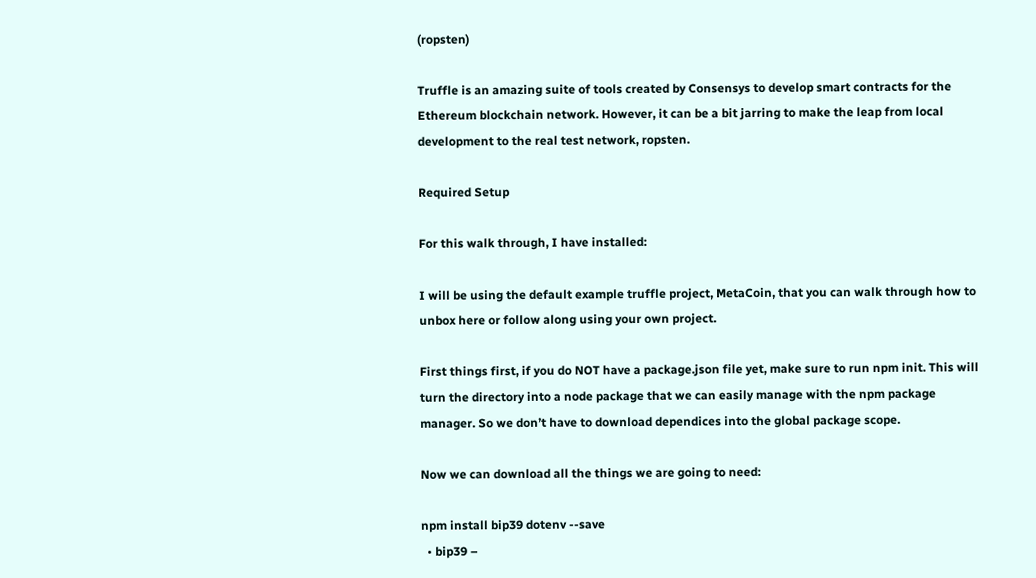(ropsten)

Truffle is an amazing suite of tools created by Consensys to develop smart contracts for the Ethereum blockchain network. However, it can be a bit jarring to make the leap from local development to the real test network, ropsten.

Required Setup

For this walk through, I have installed:

I will be using the default example truffle project, MetaCoin, that you can walk through how to unbox here or follow along using your own project.

First things first, if you do NOT have a package.json file yet, make sure to run npm init. This will turn the directory into a node package that we can easily manage with the npm package manager. So we don’t have to download dependices into the global package scope.

Now we can download all the things we are going to need:

npm install bip39 dotenv --save
  • bip39 –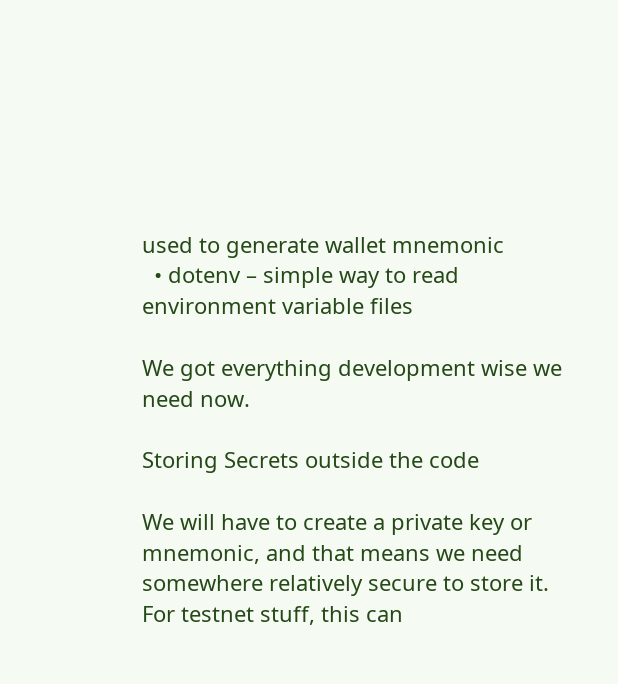used to generate wallet mnemonic
  • dotenv – simple way to read environment variable files

We got everything development wise we need now.

Storing Secrets outside the code

We will have to create a private key or mnemonic, and that means we need somewhere relatively secure to store it. For testnet stuff, this can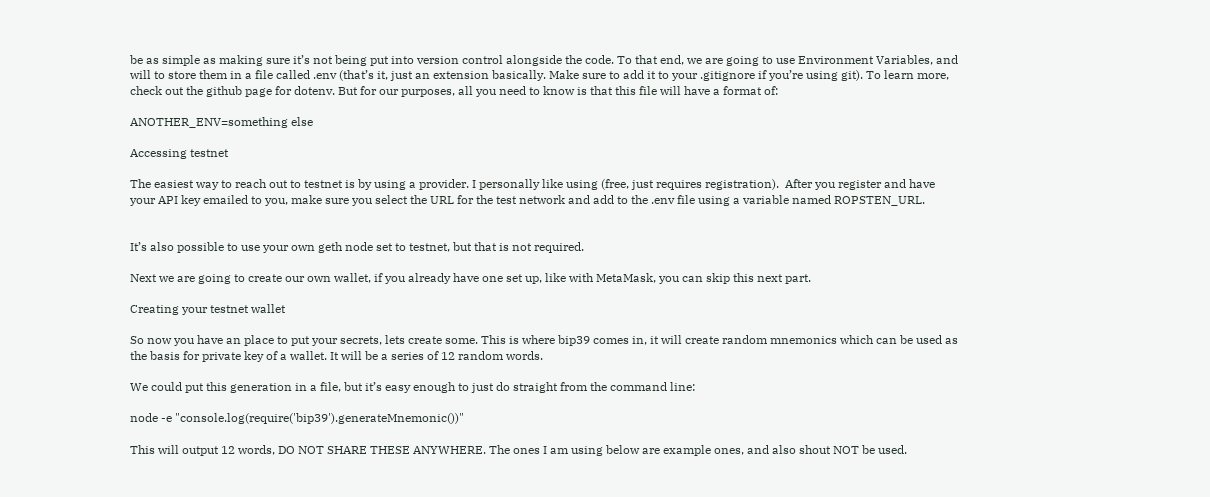be as simple as making sure it’s not being put into version control alongside the code. To that end, we are going to use Environment Variables, and will to store them in a file called .env (that’s it, just an extension basically. Make sure to add it to your .gitignore if you’re using git). To learn more, check out the github page for dotenv. But for our purposes, all you need to know is that this file will have a format of:

ANOTHER_ENV=something else

Accessing testnet

The easiest way to reach out to testnet is by using a provider. I personally like using (free, just requires registration).  After you register and have your API key emailed to you, make sure you select the URL for the test network and add to the .env file using a variable named ROPSTEN_URL.


It’s also possible to use your own geth node set to testnet, but that is not required.

Next we are going to create our own wallet, if you already have one set up, like with MetaMask, you can skip this next part.

Creating your testnet wallet

So now you have an place to put your secrets, lets create some. This is where bip39 comes in, it will create random mnemonics which can be used as the basis for private key of a wallet. It will be a series of 12 random words.

We could put this generation in a file, but it’s easy enough to just do straight from the command line:

node -e "console.log(require('bip39').generateMnemonic())"

This will output 12 words, DO NOT SHARE THESE ANYWHERE. The ones I am using below are example ones, and also shout NOT be used.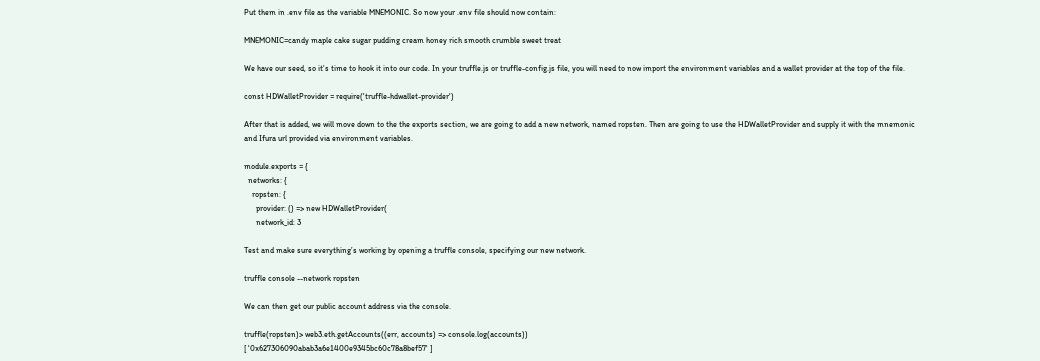Put them in .env file as the variable MNEMONIC. So now your .env file should now contain:

MNEMONIC=candy maple cake sugar pudding cream honey rich smooth crumble sweet treat

We have our seed, so it’s time to hook it into our code. In your truffle.js or truffle-config.js file, you will need to now import the environment variables and a wallet provider at the top of the file.

const HDWalletProvider = require('truffle-hdwallet-provider')

After that is added, we will move down to the the exports section, we are going to add a new network, named ropsten. Then are going to use the HDWalletProvider and supply it with the mnemonic and Ifura url provided via environment variables.

module.exports = {
  networks: {
    ropsten: {
      provider: () => new HDWalletProvider(
      network_id: 3

Test and make sure everything’s working by opening a truffle console, specifying our new network.

truffle console --network ropsten

We can then get our public account address via the console.

truffle(ropsten)> web3.eth.getAccounts((err, accounts) => console.log(accounts))
[ '0x627306090abab3a6e1400e9345bc60c78a8bef57' ]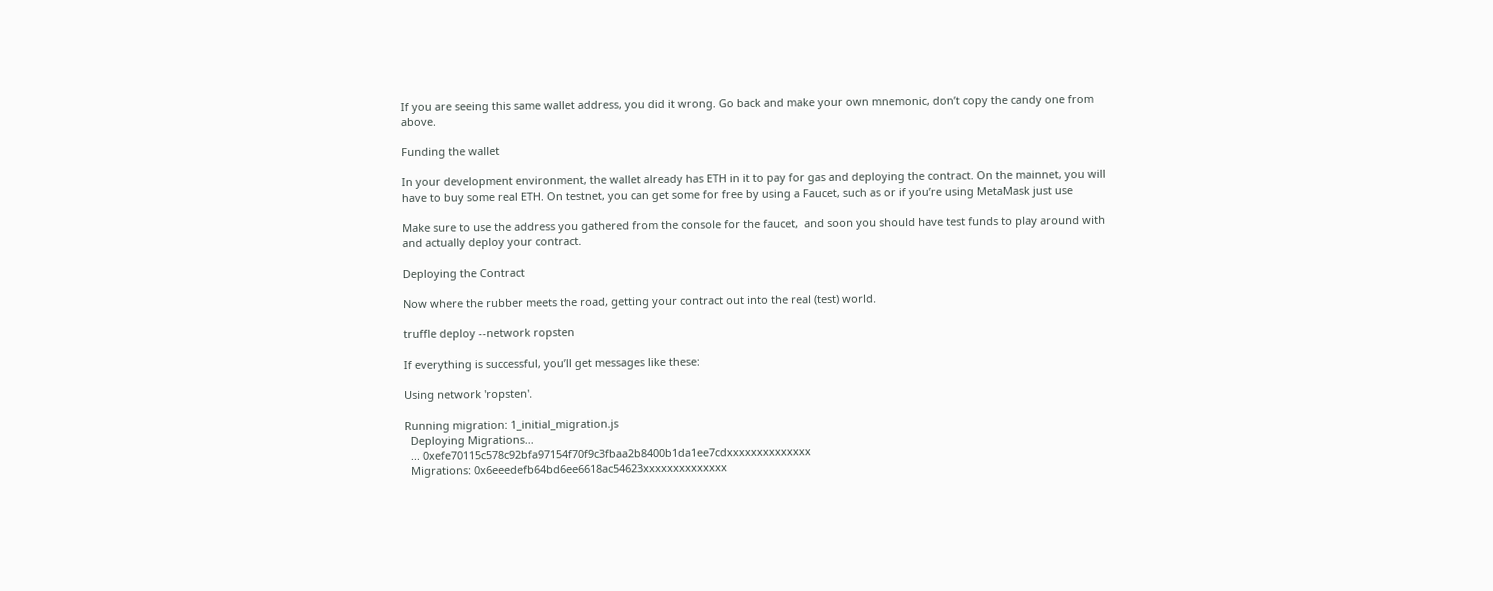If you are seeing this same wallet address, you did it wrong. Go back and make your own mnemonic, don’t copy the candy one from above.

Funding the wallet

In your development environment, the wallet already has ETH in it to pay for gas and deploying the contract. On the mainnet, you will have to buy some real ETH. On testnet, you can get some for free by using a Faucet, such as or if you’re using MetaMask just use

Make sure to use the address you gathered from the console for the faucet,  and soon you should have test funds to play around with and actually deploy your contract.

Deploying the Contract

Now where the rubber meets the road, getting your contract out into the real (test) world.

truffle deploy --network ropsten

If everything is successful, you’ll get messages like these:

Using network 'ropsten'.

Running migration: 1_initial_migration.js
  Deploying Migrations...
  ... 0xefe70115c578c92bfa97154f70f9c3fbaa2b8400b1da1ee7cdxxxxxxxxxxxxxx
  Migrations: 0x6eeedefb64bd6ee6618ac54623xxxxxxxxxxxxxx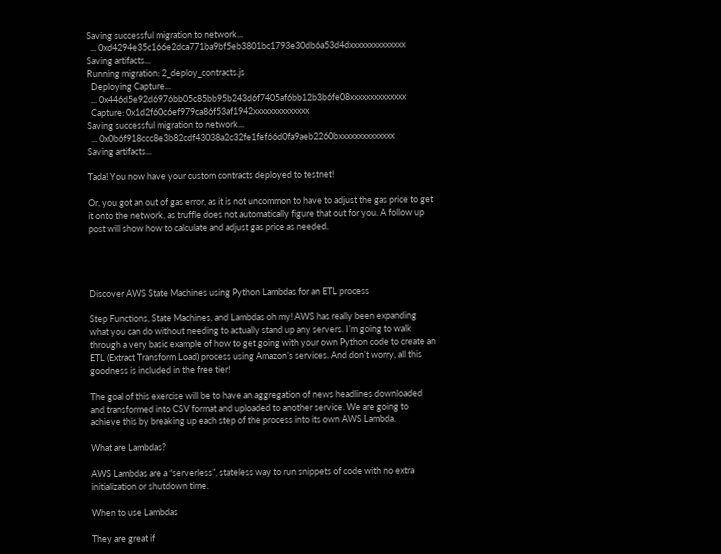Saving successful migration to network...
  ... 0xd4294e35c166e2dca771ba9bf5eb3801bc1793e30db6a53d4dxxxxxxxxxxxxxx
Saving artifacts...
Running migration: 2_deploy_contracts.js
  Deploying Capture...
  ... 0x446d5e92d6976bb05c85bb95b243d6f7405af6bb12b3b6fe08xxxxxxxxxxxxxx
  Capture: 0x1d2f60c6ef979ca86f53af1942xxxxxxxxxxxxxx
Saving successful migration to network...
  ... 0x0b6f918ccc8e3b82cdf43038a2c32fe1fef66d0fa9aeb2260bxxxxxxxxxxxxxx
Saving artifacts...

Tada! You now have your custom contracts deployed to testnet!

Or, you got an out of gas error, as it is not uncommon to have to adjust the gas price to get it onto the network, as truffle does not automatically figure that out for you. A follow up post will show how to calculate and adjust gas price as needed.




Discover AWS State Machines using Python Lambdas for an ETL process

Step Functions, State Machines, and Lambdas oh my! AWS has really been expanding what you can do without needing to actually stand up any servers. I’m going to walk through a very basic example of how to get going with your own Python code to create an ETL (Extract Transform Load) process using Amazon’s services. And don’t worry, all this goodness is included in the free tier!

The goal of this exercise will be to have an aggregation of news headlines downloaded and transformed into CSV format and uploaded to another service. We are going to achieve this by breaking up each step of the process into its own AWS Lambda.

What are Lambdas?

AWS Lambdas are a “serverless”, stateless way to run snippets of code with no extra initialization or shutdown time.

When to use Lambdas

They are great if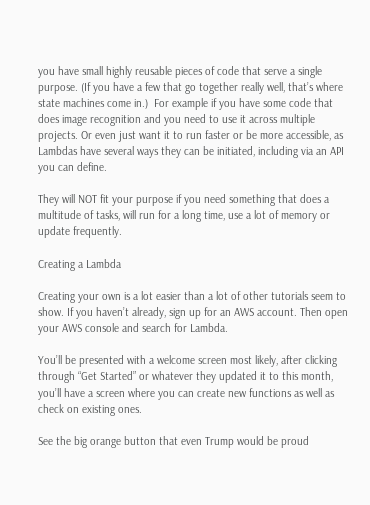you have small highly reusable pieces of code that serve a single purpose. (If you have a few that go together really well, that’s where state machines come in.)  For example if you have some code that does image recognition and you need to use it across multiple projects. Or even just want it to run faster or be more accessible, as Lambdas have several ways they can be initiated, including via an API you can define.

They will NOT fit your purpose if you need something that does a multitude of tasks, will run for a long time, use a lot of memory or update frequently.

Creating a Lambda

Creating your own is a lot easier than a lot of other tutorials seem to show. If you haven’t already, sign up for an AWS account. Then open your AWS console and search for Lambda.

You’ll be presented with a welcome screen most likely, after clicking through “Get Started” or whatever they updated it to this month, you’ll have a screen where you can create new functions as well as check on existing ones.

See the big orange button that even Trump would be proud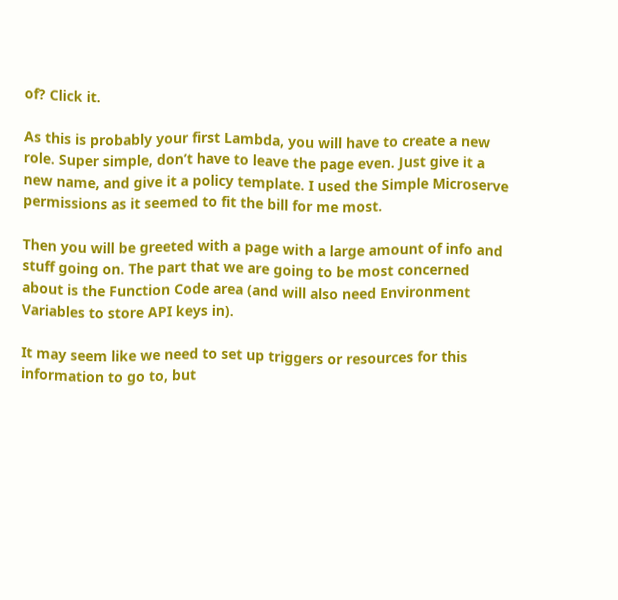of? Click it.

As this is probably your first Lambda, you will have to create a new role. Super simple, don’t have to leave the page even. Just give it a new name, and give it a policy template. I used the Simple Microserve permissions as it seemed to fit the bill for me most.

Then you will be greeted with a page with a large amount of info and stuff going on. The part that we are going to be most concerned about is the Function Code area (and will also need Environment Variables to store API keys in).

It may seem like we need to set up triggers or resources for this information to go to, but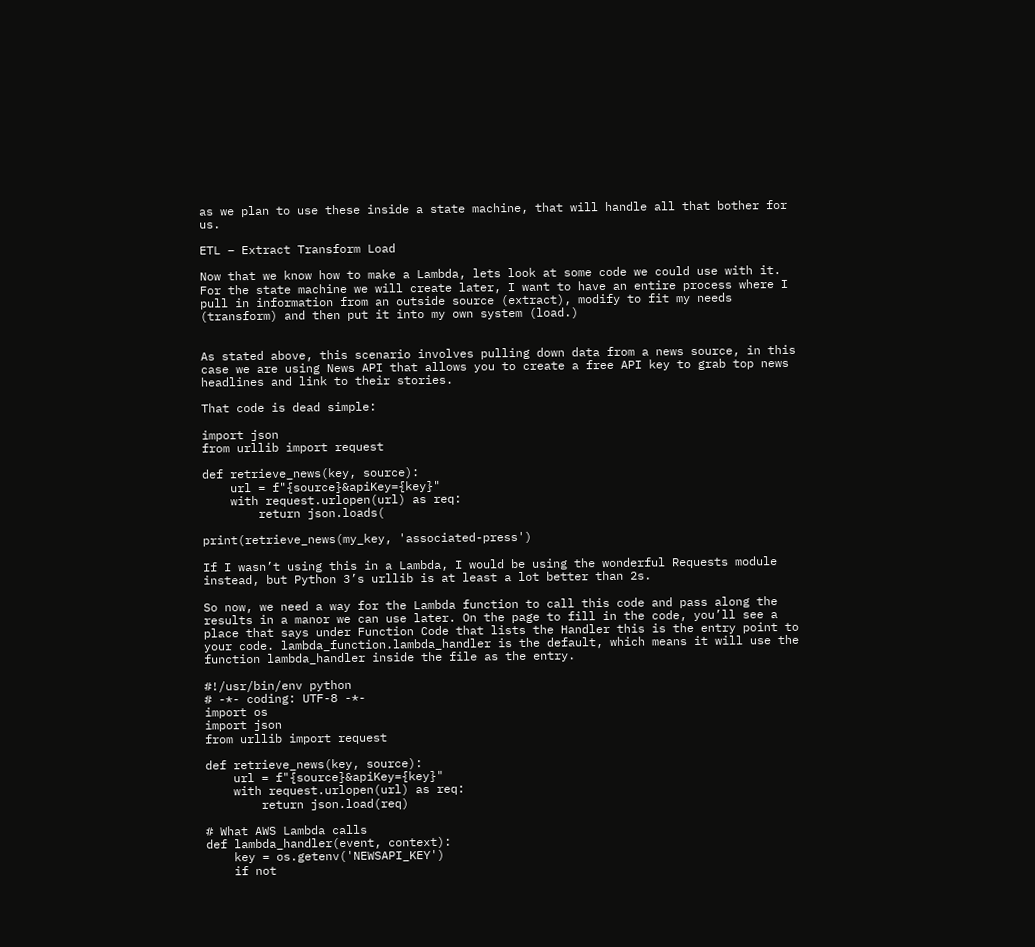as we plan to use these inside a state machine, that will handle all that bother for us.

ETL – Extract Transform Load

Now that we know how to make a Lambda, lets look at some code we could use with it. For the state machine we will create later, I want to have an entire process where I pull in information from an outside source (extract), modify to fit my needs (transform) and then put it into my own system (load.)


As stated above, this scenario involves pulling down data from a news source, in this case we are using News API that allows you to create a free API key to grab top news headlines and link to their stories.

That code is dead simple:

import json
from urllib import request

def retrieve_news(key, source):
    url = f"{source}&apiKey={key}"
    with request.urlopen(url) as req:
        return json.loads(

print(retrieve_news(my_key, 'associated-press')

If I wasn’t using this in a Lambda, I would be using the wonderful Requests module instead, but Python 3’s urllib is at least a lot better than 2s.

So now, we need a way for the Lambda function to call this code and pass along the results in a manor we can use later. On the page to fill in the code, you’ll see a place that says under Function Code that lists the Handler this is the entry point to your code. lambda_function.lambda_handler is the default, which means it will use the function lambda_handler inside the file as the entry.

#!/usr/bin/env python
# -*- coding: UTF-8 -*-
import os
import json
from urllib import request

def retrieve_news(key, source):
    url = f"{source}&apiKey={key}"
    with request.urlopen(url) as req:
        return json.load(req)

# What AWS Lambda calls
def lambda_handler(event, context):
    key = os.getenv('NEWSAPI_KEY')
    if not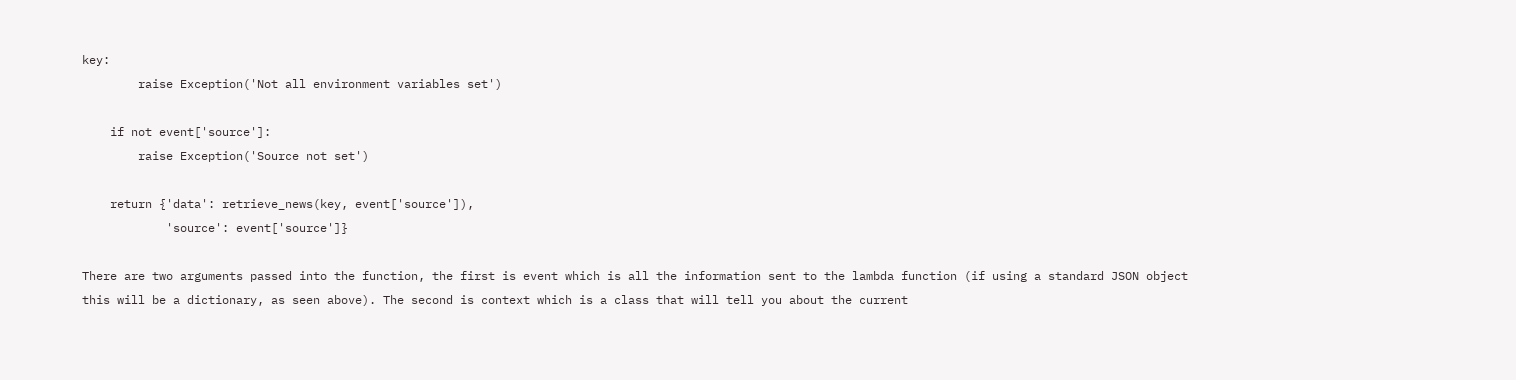key:
        raise Exception('Not all environment variables set')

    if not event['source']:
        raise Exception('Source not set')

    return {'data': retrieve_news(key, event['source']),
            'source': event['source']}

There are two arguments passed into the function, the first is event which is all the information sent to the lambda function (if using a standard JSON object this will be a dictionary, as seen above). The second is context which is a class that will tell you about the current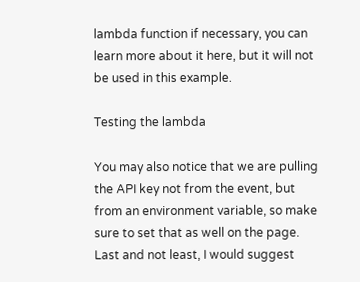lambda function if necessary, you can learn more about it here, but it will not be used in this example.

Testing the lambda

You may also notice that we are pulling the API key not from the event, but from an environment variable, so make sure to set that as well on the page. Last and not least, I would suggest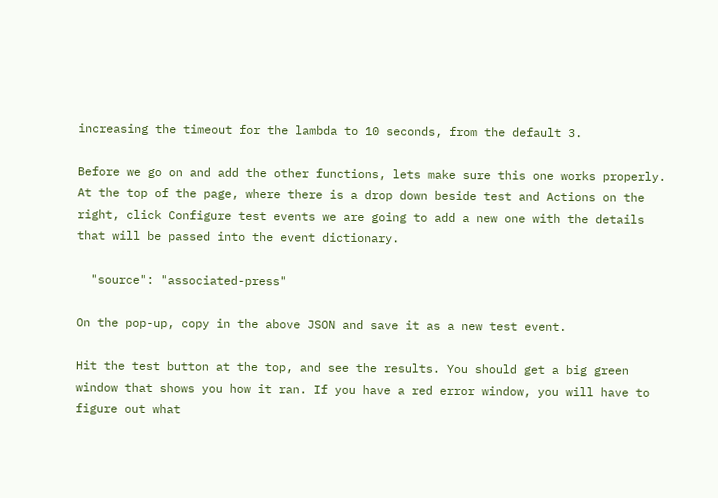increasing the timeout for the lambda to 10 seconds, from the default 3.

Before we go on and add the other functions, lets make sure this one works properly.  At the top of the page, where there is a drop down beside test and Actions on the right, click Configure test events we are going to add a new one with the details that will be passed into the event dictionary.

  "source": "associated-press"

On the pop-up, copy in the above JSON and save it as a new test event.

Hit the test button at the top, and see the results. You should get a big green window that shows you how it ran. If you have a red error window, you will have to figure out what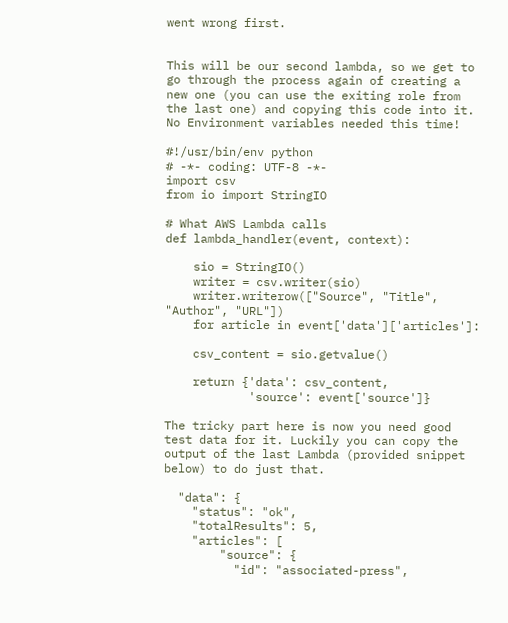went wrong first.


This will be our second lambda, so we get to go through the process again of creating a new one (you can use the exiting role from the last one) and copying this code into it. No Environment variables needed this time!

#!/usr/bin/env python
# -*- coding: UTF-8 -*-
import csv
from io import StringIO

# What AWS Lambda calls
def lambda_handler(event, context):

    sio = StringIO()
    writer = csv.writer(sio)
    writer.writerow(["Source", "Title", "Author", "URL"])
    for article in event['data']['articles']:

    csv_content = sio.getvalue()

    return {'data': csv_content,
            'source': event['source']}

The tricky part here is now you need good test data for it. Luckily you can copy the output of the last Lambda (provided snippet below) to do just that.

  "data": {
    "status": "ok",
    "totalResults": 5,
    "articles": [
        "source": {
          "id": "associated-press",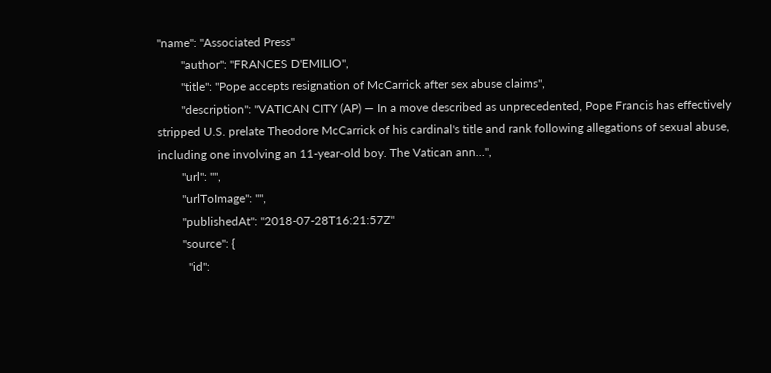"name": "Associated Press"
        "author": "FRANCES D'EMILIO",
        "title": "Pope accepts resignation of McCarrick after sex abuse claims",
        "description": "VATICAN CITY (AP) — In a move described as unprecedented, Pope Francis has effectively stripped U.S. prelate Theodore McCarrick of his cardinal's title and rank following allegations of sexual abuse, including one involving an 11-year-old boy. The Vatican ann…",
        "url": "",
        "urlToImage": "",
        "publishedAt": "2018-07-28T16:21:57Z"
        "source": {
          "id":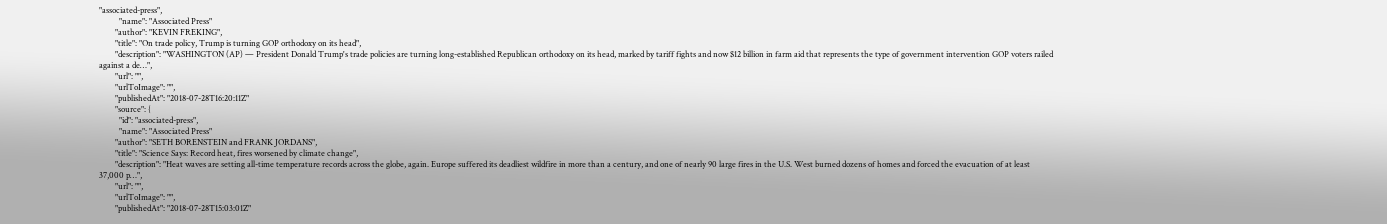"associated-press",
          "name": "Associated Press"
        "author": "KEVIN FREKING",
        "title": "On trade policy, Trump is turning GOP orthodoxy on its head",
        "description": "WASHINGTON (AP) — President Donald Trump's trade policies are turning long-established Republican orthodoxy on its head, marked by tariff fights and now $12 billion in farm aid that represents the type of government intervention GOP voters railed against a de…",
        "url": "",
        "urlToImage": "",
        "publishedAt": "2018-07-28T16:20:11Z"
        "source": {
          "id": "associated-press",
          "name": "Associated Press"
        "author": "SETH BORENSTEIN and FRANK JORDANS",
        "title": "Science Says: Record heat, fires worsened by climate change",
        "description": "Heat waves are setting all-time temperature records across the globe, again. Europe suffered its deadliest wildfire in more than a century, and one of nearly 90 large fires in the U.S. West burned dozens of homes and forced the evacuation of at least 37,000 p…",
        "url": "",
        "urlToImage": "",
        "publishedAt": "2018-07-28T15:03:01Z"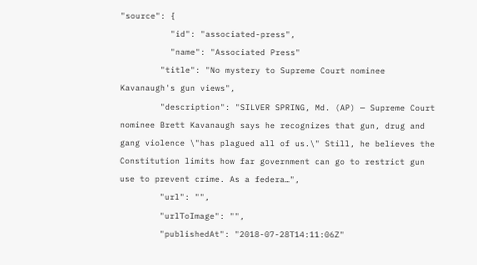"source": {
          "id": "associated-press",
          "name": "Associated Press"
        "title": "No mystery to Supreme Court nominee Kavanaugh's gun views",
        "description": "SILVER SPRING, Md. (AP) — Supreme Court nominee Brett Kavanaugh says he recognizes that gun, drug and gang violence \"has plagued all of us.\" Still, he believes the Constitution limits how far government can go to restrict gun use to prevent crime. As a federa…",
        "url": "",
        "urlToImage": "",
        "publishedAt": "2018-07-28T14:11:06Z"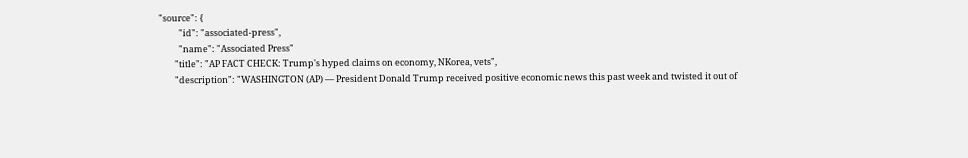"source": {
          "id": "associated-press",
          "name": "Associated Press"
        "title": "AP FACT CHECK: Trump's hyped claims on economy, NKorea, vets",
        "description": "WASHINGTON (AP) — President Donald Trump received positive economic news this past week and twisted it out of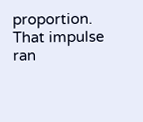proportion. That impulse ran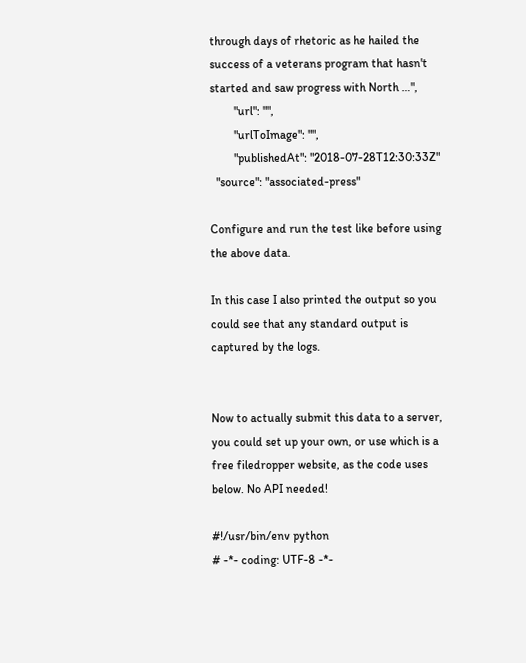through days of rhetoric as he hailed the success of a veterans program that hasn't started and saw progress with North …",
        "url": "",
        "urlToImage": "",
        "publishedAt": "2018-07-28T12:30:33Z"
  "source": "associated-press"

Configure and run the test like before using the above data.

In this case I also printed the output so you could see that any standard output is captured by the logs.


Now to actually submit this data to a server, you could set up your own, or use which is a free filedropper website, as the code uses below. No API needed!

#!/usr/bin/env python
# -*- coding: UTF-8 -*-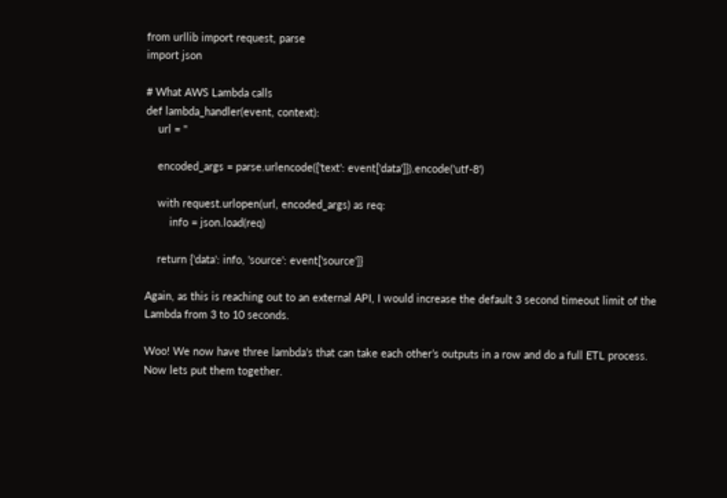from urllib import request, parse
import json

# What AWS Lambda calls
def lambda_handler(event, context):
    url = ''

    encoded_args = parse.urlencode({'text': event['data']}).encode('utf-8')

    with request.urlopen(url, encoded_args) as req:
        info = json.load(req)

    return {'data': info, 'source': event['source']}

Again, as this is reaching out to an external API, I would increase the default 3 second timeout limit of the Lambda from 3 to 10 seconds.

Woo! We now have three lambda’s that can take each other’s outputs in a row and do a full ETL process. Now lets put them together.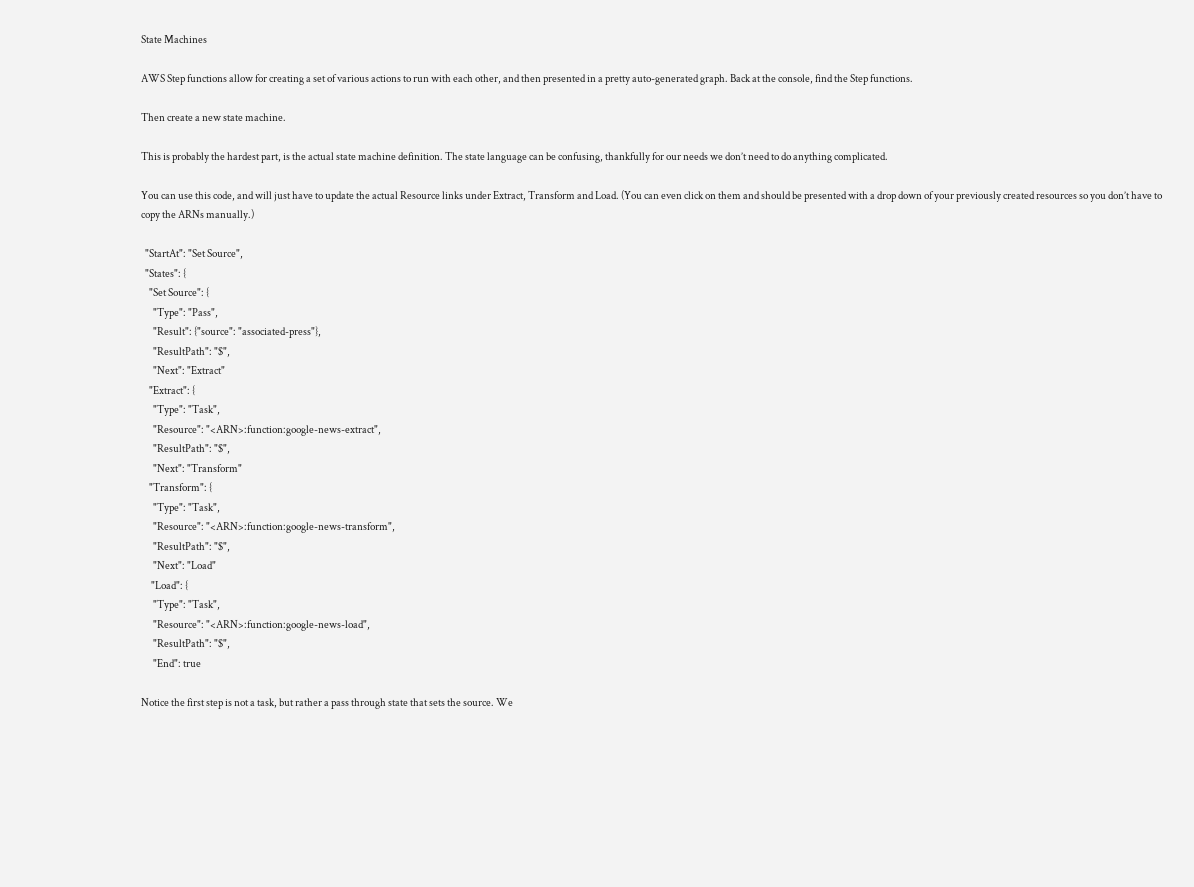State Machines

AWS Step functions allow for creating a set of various actions to run with each other, and then presented in a pretty auto-generated graph. Back at the console, find the Step functions.

Then create a new state machine.

This is probably the hardest part, is the actual state machine definition. The state language can be confusing, thankfully for our needs we don’t need to do anything complicated.

You can use this code, and will just have to update the actual Resource links under Extract, Transform and Load. (You can even click on them and should be presented with a drop down of your previously created resources so you don’t have to copy the ARNs manually.)

  "StartAt": "Set Source",
  "States": {
    "Set Source": {
      "Type": "Pass",
      "Result": {"source": "associated-press"},
      "ResultPath": "$",
      "Next": "Extract"
    "Extract": {
      "Type": "Task",
      "Resource": "<ARN>:function:google-news-extract",
      "ResultPath": "$",
      "Next": "Transform"
    "Transform": {
      "Type": "Task",
      "Resource": "<ARN>:function:google-news-transform",
      "ResultPath": "$",
      "Next": "Load"
     "Load": {
      "Type": "Task",
      "Resource": "<ARN>:function:google-news-load",
      "ResultPath": "$",
      "End": true

Notice the first step is not a task, but rather a pass through state that sets the source. We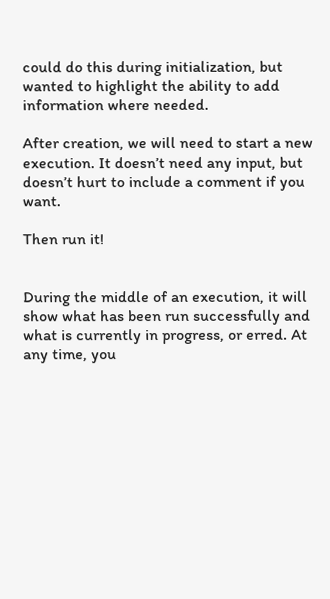could do this during initialization, but wanted to highlight the ability to add information where needed.

After creation, we will need to start a new execution. It doesn’t need any input, but doesn’t hurt to include a comment if you want.

Then run it!


During the middle of an execution, it will show what has been run successfully and what is currently in progress, or erred. At any time, you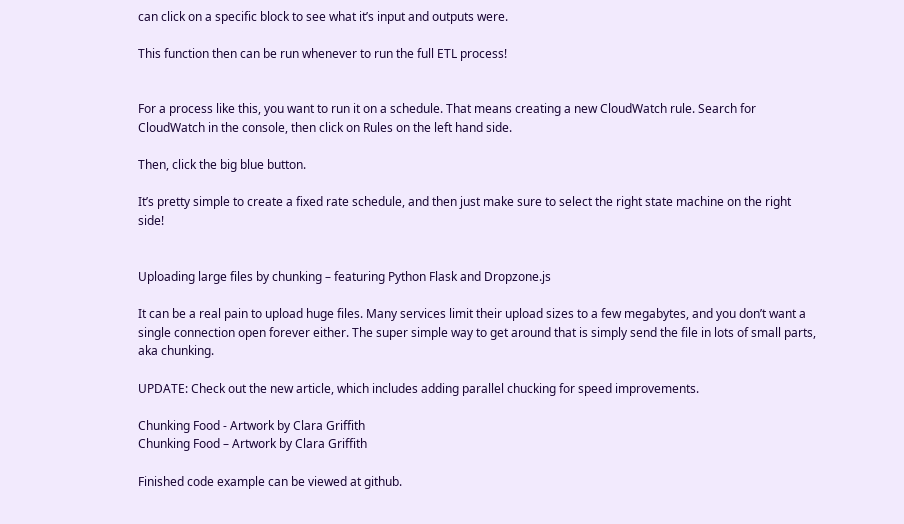can click on a specific block to see what it’s input and outputs were.

This function then can be run whenever to run the full ETL process!


For a process like this, you want to run it on a schedule. That means creating a new CloudWatch rule. Search for CloudWatch in the console, then click on Rules on the left hand side.

Then, click the big blue button.

It’s pretty simple to create a fixed rate schedule, and then just make sure to select the right state machine on the right side!


Uploading large files by chunking – featuring Python Flask and Dropzone.js

It can be a real pain to upload huge files. Many services limit their upload sizes to a few megabytes, and you don’t want a single connection open forever either. The super simple way to get around that is simply send the file in lots of small parts, aka chunking.

UPDATE: Check out the new article, which includes adding parallel chucking for speed improvements.

Chunking Food - Artwork by Clara Griffith
Chunking Food – Artwork by Clara Griffith

Finished code example can be viewed at github.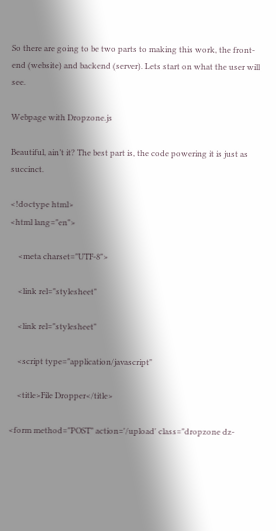So there are going to be two parts to making this work, the front-end (website) and backend (server). Lets start on what the user will see.

Webpage with Dropzone.js

Beautiful, ain’t it? The best part is, the code powering it is just as succinct.

<!doctype html>
<html lang="en">

    <meta charset="UTF-8">

    <link rel="stylesheet"

    <link rel="stylesheet"

    <script type="application/javascript"

    <title>File Dropper</title>

<form method="POST" action='/upload' class="dropzone dz-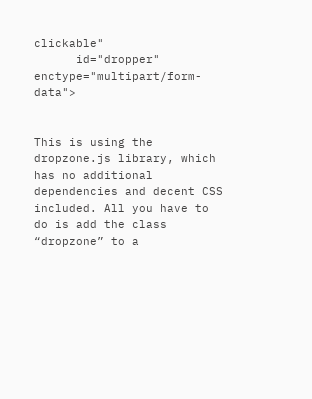clickable"
      id="dropper" enctype="multipart/form-data">


This is using the dropzone.js library, which has no additional dependencies and decent CSS included. All you have to do is add the class “dropzone” to a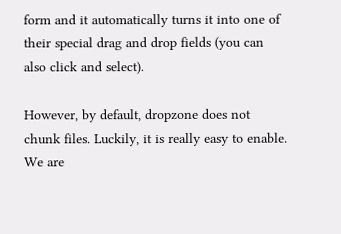form and it automatically turns it into one of their special drag and drop fields (you can also click and select).

However, by default, dropzone does not chunk files. Luckily, it is really easy to enable. We are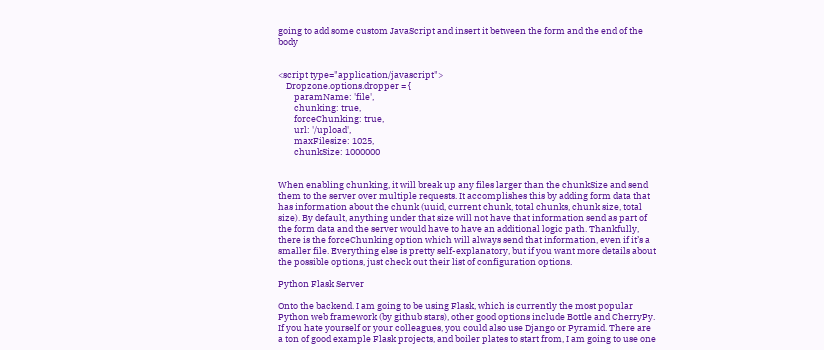going to add some custom JavaScript and insert it between the form and the end of the body


<script type="application/javascript">
    Dropzone.options.dropper = {
        paramName: 'file',
        chunking: true,
        forceChunking: true,
        url: '/upload',
        maxFilesize: 1025,
        chunkSize: 1000000


When enabling chunking, it will break up any files larger than the chunkSize and send them to the server over multiple requests. It accomplishes this by adding form data that has information about the chunk (uuid, current chunk, total chunks, chunk size, total size). By default, anything under that size will not have that information send as part of the form data and the server would have to have an additional logic path. Thankfully, there is the forceChunking option which will always send that information, even if it’s a smaller file. Everything else is pretty self-explanatory, but if you want more details about the possible options, just check out their list of configuration options.

Python Flask Server

Onto the backend. I am going to be using Flask, which is currently the most popular Python web framework (by github stars), other good options include Bottle and CherryPy. If you hate yourself or your colleagues, you could also use Django or Pyramid. There are a ton of good example Flask projects, and boiler plates to start from, I am going to use one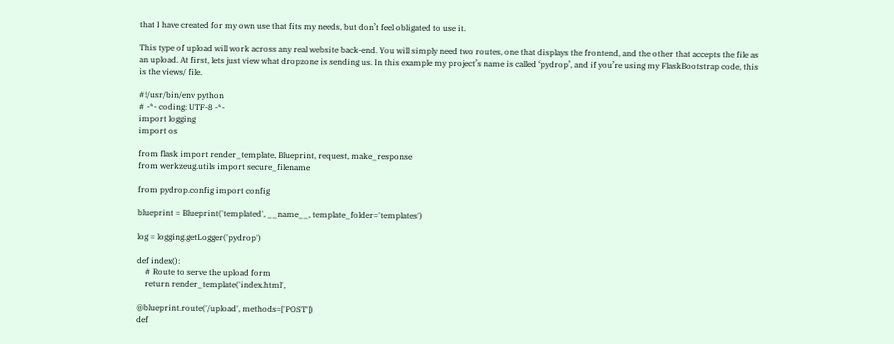that I have created for my own use that fits my needs, but don’t feel obligated to use it.

This type of upload will work across any real website back-end. You will simply need two routes, one that displays the frontend, and the other that accepts the file as an upload. At first, lets just view what dropzone is sending us. In this example my project’s name is called ‘pydrop’, and if you’re using my FlaskBootstrap code, this is the views/ file.

#!/usr/bin/env python
# -*- coding: UTF-8 -*-
import logging
import os

from flask import render_template, Blueprint, request, make_response
from werkzeug.utils import secure_filename

from pydrop.config import config

blueprint = Blueprint('templated', __name__, template_folder='templates')

log = logging.getLogger('pydrop')

def index():
    # Route to serve the upload form
    return render_template('index.html',

@blueprint.route('/upload', methods=['POST'])
def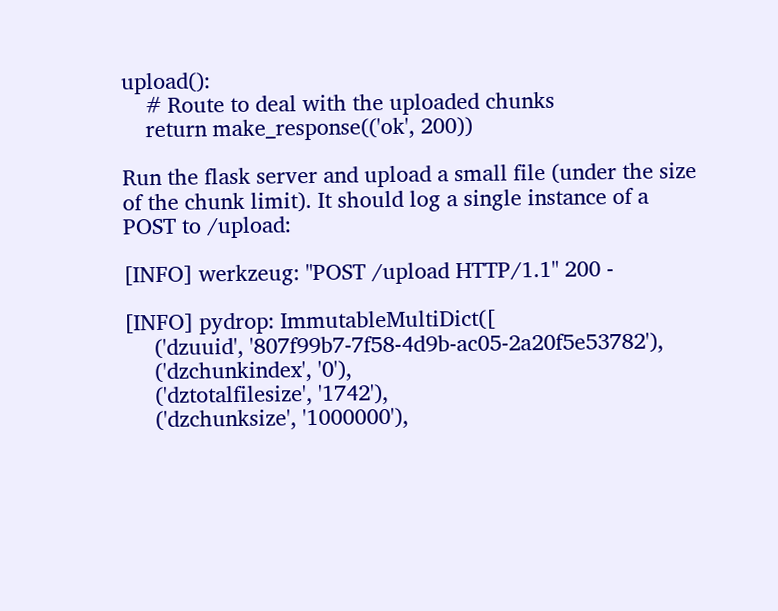upload():
    # Route to deal with the uploaded chunks
    return make_response(('ok', 200))

Run the flask server and upload a small file (under the size of the chunk limit). It should log a single instance of a POST to /upload:

[INFO] werkzeug: "POST /upload HTTP/1.1" 200 -

[INFO] pydrop: ImmutableMultiDict([
     ('dzuuid', '807f99b7-7f58-4d9b-ac05-2a20f5e53782'),
     ('dzchunkindex', '0'),
     ('dztotalfilesize', '1742'),
     ('dzchunksize', '1000000'),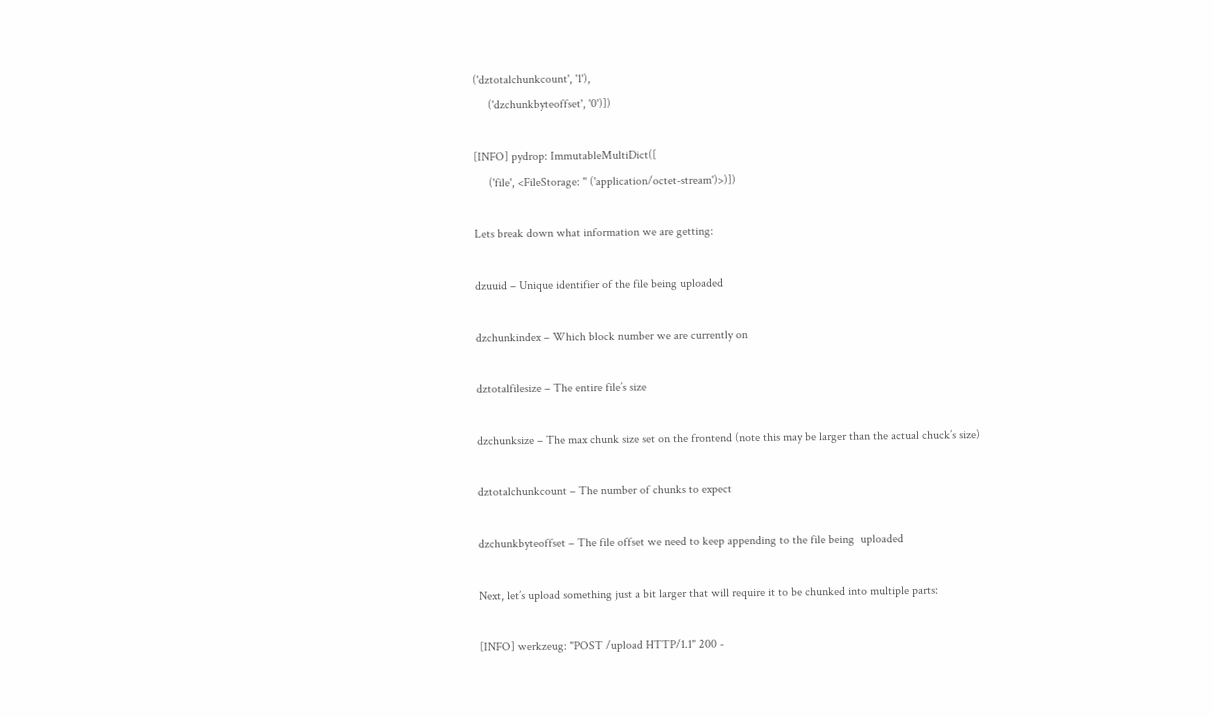('dztotalchunkcount', '1'),
     ('dzchunkbyteoffset', '0')])

[INFO] pydrop: ImmutableMultiDict([
     ('file', <FileStorage: '' ('application/octet-stream')>)])

Lets break down what information we are getting:

dzuuid – Unique identifier of the file being uploaded

dzchunkindex – Which block number we are currently on

dztotalfilesize – The entire file’s size

dzchunksize – The max chunk size set on the frontend (note this may be larger than the actual chuck’s size)

dztotalchunkcount – The number of chunks to expect

dzchunkbyteoffset – The file offset we need to keep appending to the file being  uploaded

Next, let’s upload something just a bit larger that will require it to be chunked into multiple parts:

[INFO] werkzeug: "POST /upload HTTP/1.1" 200 -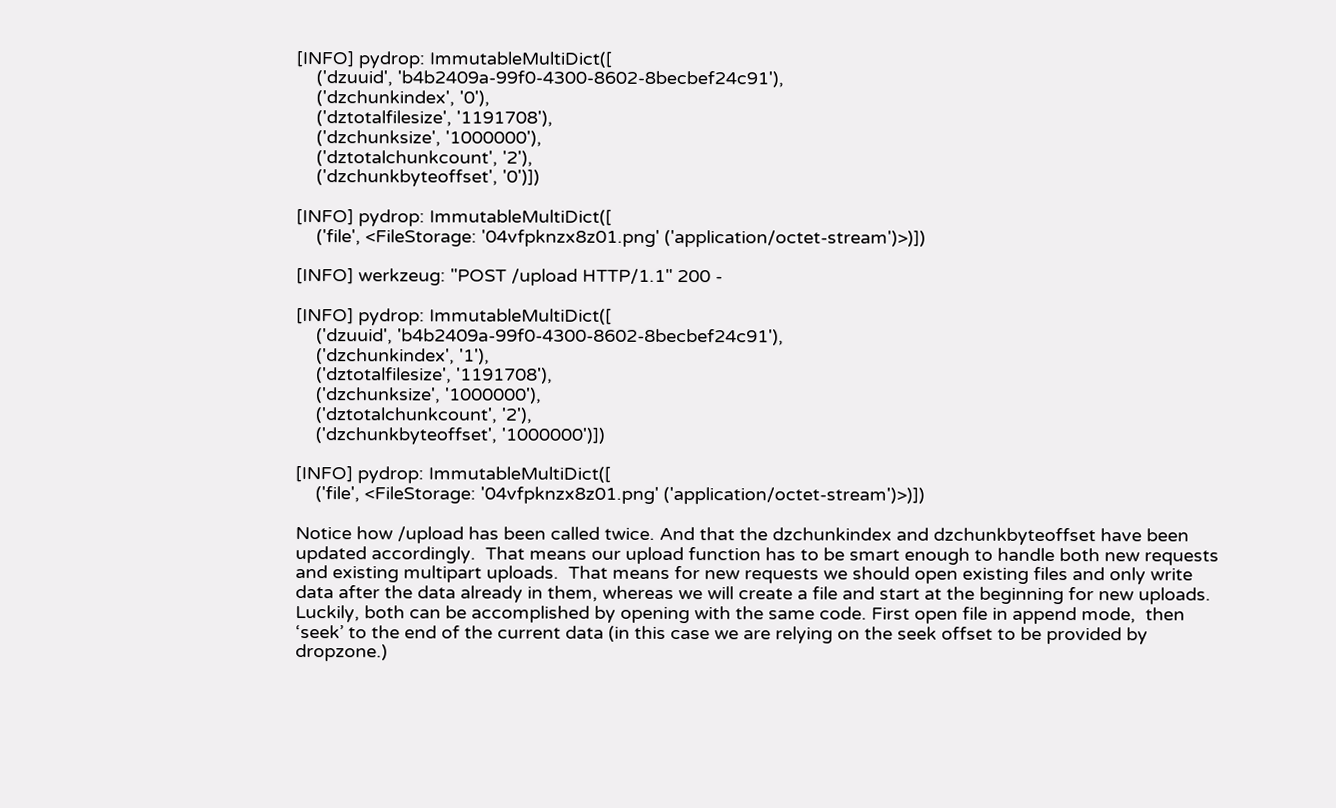[INFO] pydrop: ImmutableMultiDict([
    ('dzuuid', 'b4b2409a-99f0-4300-8602-8becbef24c91'),
    ('dzchunkindex', '0'),
    ('dztotalfilesize', '1191708'),
    ('dzchunksize', '1000000'),
    ('dztotalchunkcount', '2'),
    ('dzchunkbyteoffset', '0')])

[INFO] pydrop: ImmutableMultiDict([
    ('file', <FileStorage: '04vfpknzx8z01.png' ('application/octet-stream')>)])

[INFO] werkzeug: "POST /upload HTTP/1.1" 200 -

[INFO] pydrop: ImmutableMultiDict([
    ('dzuuid', 'b4b2409a-99f0-4300-8602-8becbef24c91'),
    ('dzchunkindex', '1'),
    ('dztotalfilesize', '1191708'),
    ('dzchunksize', '1000000'),
    ('dztotalchunkcount', '2'),
    ('dzchunkbyteoffset', '1000000')])

[INFO] pydrop: ImmutableMultiDict([
    ('file', <FileStorage: '04vfpknzx8z01.png' ('application/octet-stream')>)])

Notice how /upload has been called twice. And that the dzchunkindex and dzchunkbyteoffset have been updated accordingly.  That means our upload function has to be smart enough to handle both new requests and existing multipart uploads.  That means for new requests we should open existing files and only write data after the data already in them, whereas we will create a file and start at the beginning for new uploads. Luckily, both can be accomplished by opening with the same code. First open file in append mode,  then ‘seek’ to the end of the current data (in this case we are relying on the seek offset to be provided by dropzone.)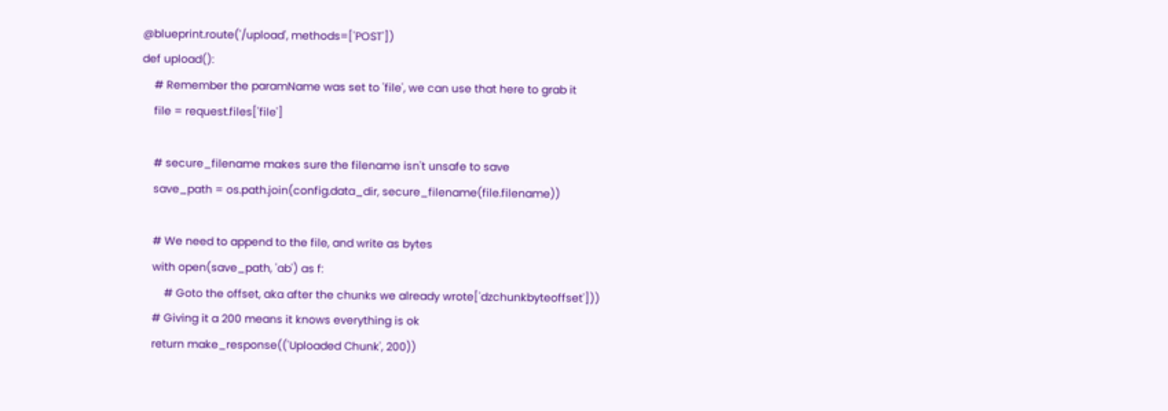@blueprint.route('/upload', methods=['POST'])
def upload():
    # Remember the paramName was set to 'file', we can use that here to grab it
    file = request.files['file']

    # secure_filename makes sure the filename isn't unsafe to save
    save_path = os.path.join(config.data_dir, secure_filename(file.filename))

    # We need to append to the file, and write as bytes
    with open(save_path, 'ab') as f:
        # Goto the offset, aka after the chunks we already wrote['dzchunkbyteoffset']))
    # Giving it a 200 means it knows everything is ok
    return make_response(('Uploaded Chunk', 200))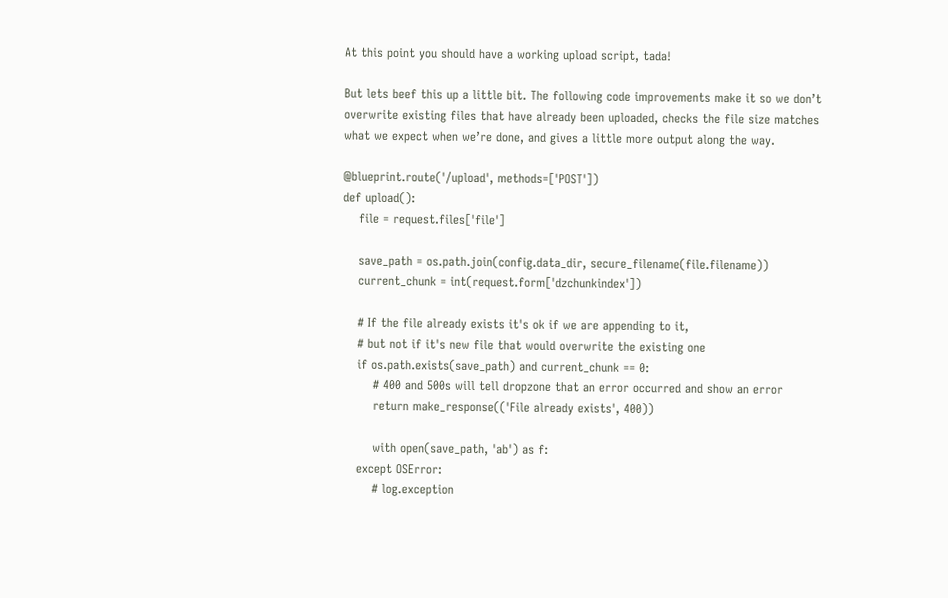At this point you should have a working upload script, tada!

But lets beef this up a little bit. The following code improvements make it so we don’t overwrite existing files that have already been uploaded, checks the file size matches what we expect when we’re done, and gives a little more output along the way.

@blueprint.route('/upload', methods=['POST'])
def upload():
    file = request.files['file']

    save_path = os.path.join(config.data_dir, secure_filename(file.filename))
    current_chunk = int(request.form['dzchunkindex'])

    # If the file already exists it's ok if we are appending to it,
    # but not if it's new file that would overwrite the existing one
    if os.path.exists(save_path) and current_chunk == 0:
        # 400 and 500s will tell dropzone that an error occurred and show an error
        return make_response(('File already exists', 400))

        with open(save_path, 'ab') as f:
    except OSError:
        # log.exception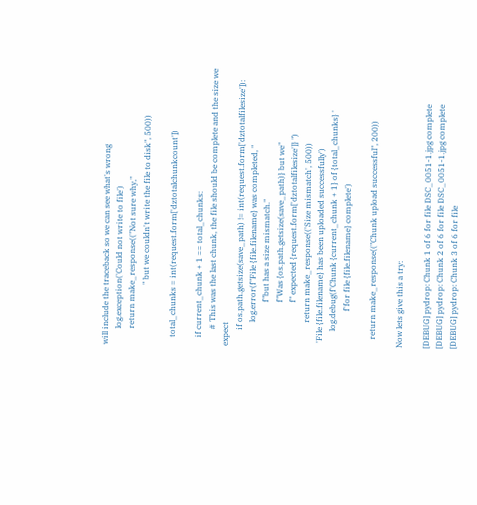will include the traceback so we can see what's wrong
        log.exception('Could not write to file')
        return make_response(("Not sure why,"
                              " but we couldn't write the file to disk", 500))

    total_chunks = int(request.form['dztotalchunkcount'])

    if current_chunk + 1 == total_chunks:
        # This was the last chunk, the file should be complete and the size we expect
        if os.path.getsize(save_path) != int(request.form['dztotalfilesize']):
            log.error(f"File {file.filename} was completed, "
                      f"but has a size mismatch."
                      f"Was {os.path.getsize(save_path)} but we"
                      f" expected {request.form['dztotalfilesize']} ")
            return make_response(('Size mismatch', 500))
  'File {file.filename} has been uploaded successfully')
        log.debug(f'Chunk {current_chunk + 1} of {total_chunks} '
                  f'for file {file.filename} complete')

    return make_response(("Chunk upload successful", 200))

Now lets give this a try:

[DEBUG] pydrop: Chunk 1 of 6 for file DSC_0051-1.jpg complete
[DEBUG] pydrop: Chunk 2 of 6 for file DSC_0051-1.jpg complete
[DEBUG] pydrop: Chunk 3 of 6 for file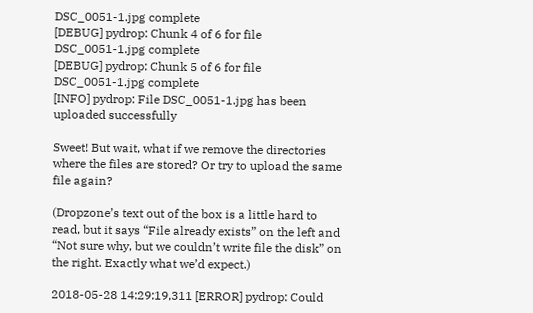DSC_0051-1.jpg complete
[DEBUG] pydrop: Chunk 4 of 6 for file DSC_0051-1.jpg complete
[DEBUG] pydrop: Chunk 5 of 6 for file DSC_0051-1.jpg complete
[INFO] pydrop: File DSC_0051-1.jpg has been uploaded successfully

Sweet! But wait, what if we remove the directories where the files are stored? Or try to upload the same file again?

(Dropzone’s text out of the box is a little hard to read, but it says “File already exists” on the left and “Not sure why, but we couldn’t write file the disk” on the right. Exactly what we’d expect.)

2018-05-28 14:29:19,311 [ERROR] pydrop: Could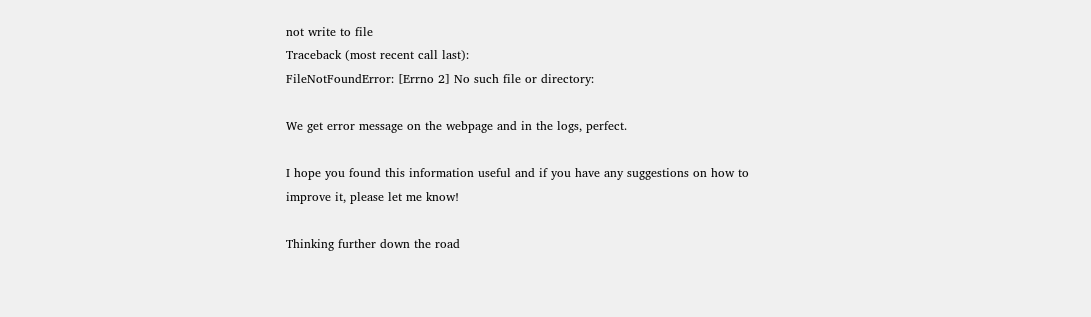not write to file
Traceback (most recent call last):
FileNotFoundError: [Errno 2] No such file or directory:

We get error message on the webpage and in the logs, perfect.

I hope you found this information useful and if you have any suggestions on how to improve it, please let me know!

Thinking further down the road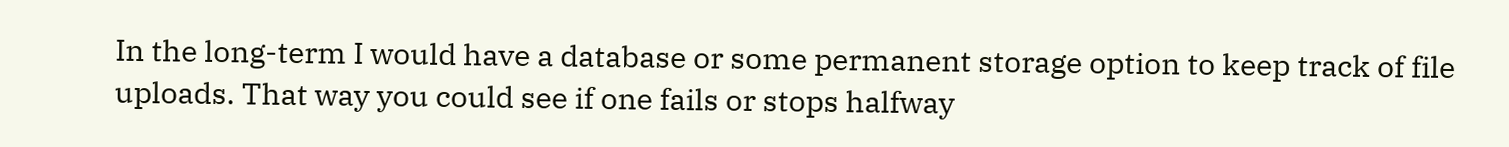In the long-term I would have a database or some permanent storage option to keep track of file uploads. That way you could see if one fails or stops halfway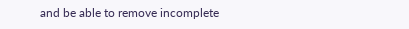and be able to remove incomplete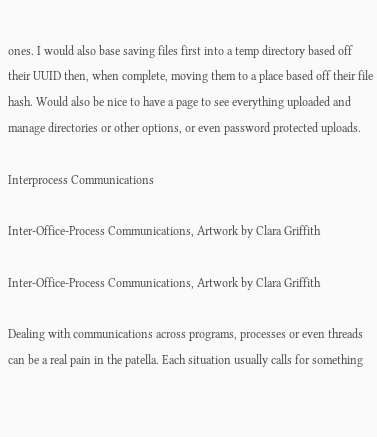ones. I would also base saving files first into a temp directory based off their UUID then, when complete, moving them to a place based off their file hash. Would also be nice to have a page to see everything uploaded and manage directories or other options, or even password protected uploads.

Interprocess Communications

Inter-Office-Process Communications, Artwork by Clara Griffith

Inter-Office-Process Communications, Artwork by Clara Griffith

Dealing with communications across programs, processes or even threads can be a real pain in the patella. Each situation usually calls for something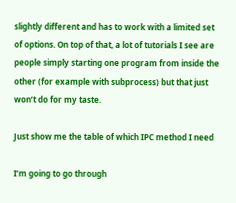slightly different and has to work with a limited set of options. On top of that, a lot of tutorials I see are people simply starting one program from inside the other (for example with subprocess) but that just won’t do for my taste.

Just show me the table of which IPC method I need

I’m going to go through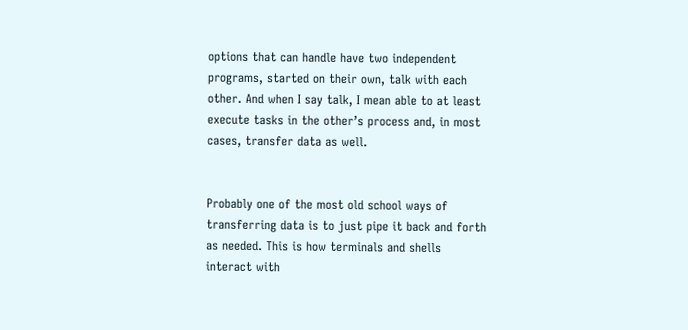options that can handle have two independent programs, started on their own, talk with each other. And when I say talk, I mean able to at least execute tasks in the other’s process and, in most cases, transfer data as well.


Probably one of the most old school ways of transferring data is to just pipe it back and forth as needed. This is how terminals and shells interact with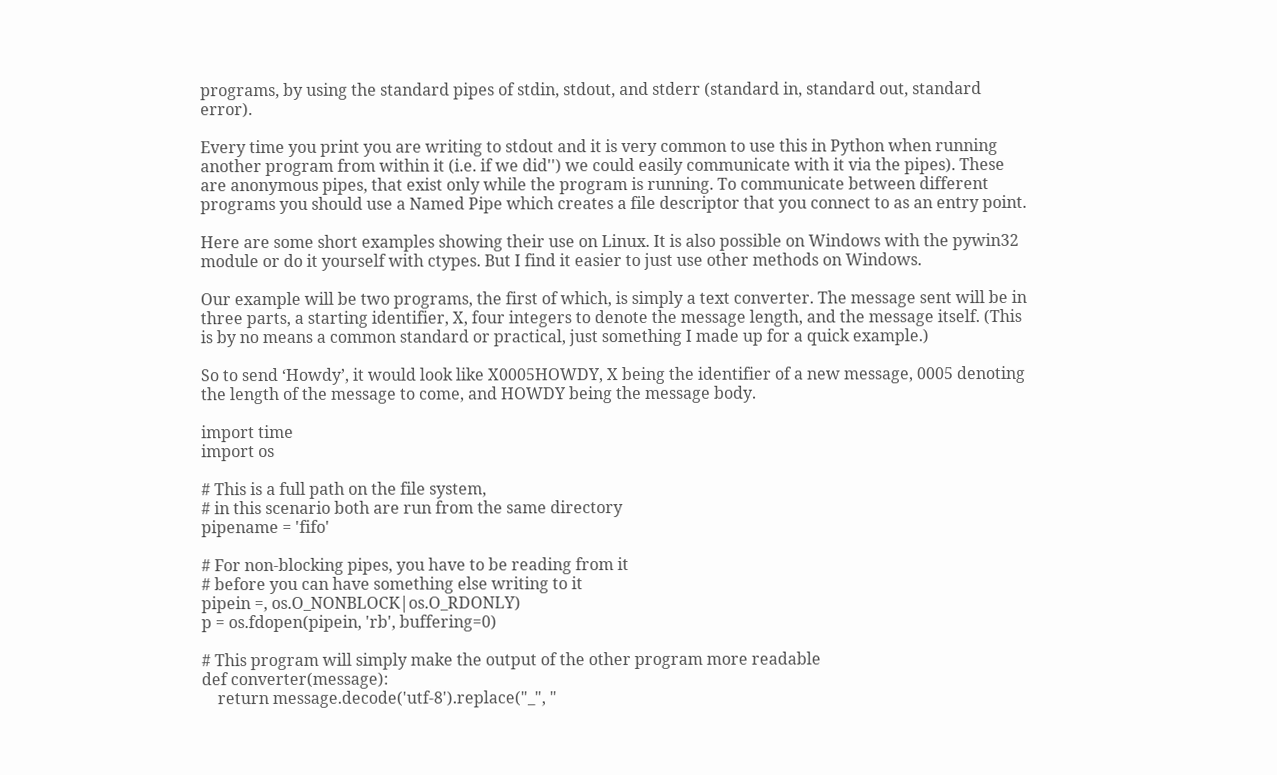programs, by using the standard pipes of stdin, stdout, and stderr (standard in, standard out, standard error).

Every time you print you are writing to stdout and it is very common to use this in Python when running another program from within it (i.e. if we did'') we could easily communicate with it via the pipes). These are anonymous pipes, that exist only while the program is running. To communicate between different programs you should use a Named Pipe which creates a file descriptor that you connect to as an entry point.

Here are some short examples showing their use on Linux. It is also possible on Windows with the pywin32 module or do it yourself with ctypes. But I find it easier to just use other methods on Windows.

Our example will be two programs, the first of which, is simply a text converter. The message sent will be in three parts, a starting identifier, X, four integers to denote the message length, and the message itself. (This is by no means a common standard or practical, just something I made up for a quick example.)

So to send ‘Howdy’, it would look like X0005HOWDY, X being the identifier of a new message, 0005 denoting the length of the message to come, and HOWDY being the message body.

import time
import os

# This is a full path on the file system,
# in this scenario both are run from the same directory
pipename = 'fifo'

# For non-blocking pipes, you have to be reading from it
# before you can have something else writing to it
pipein =, os.O_NONBLOCK|os.O_RDONLY)
p = os.fdopen(pipein, 'rb', buffering=0)

# This program will simply make the output of the other program more readable
def converter(message):
    return message.decode('utf-8').replace("_", "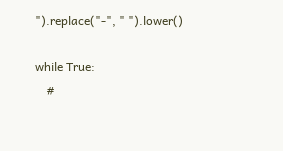").replace("-", " ").lower()

while True:
    #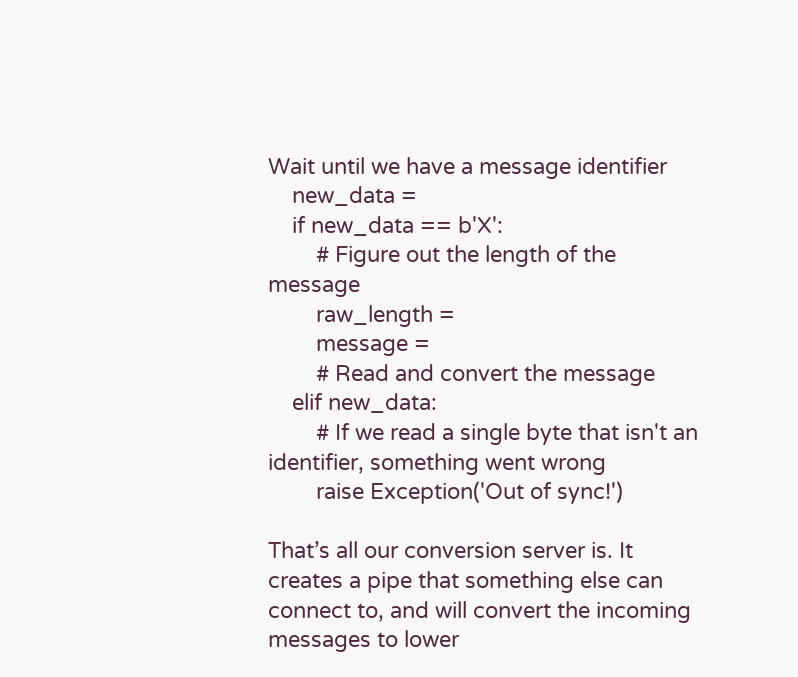Wait until we have a message identifier
    new_data =
    if new_data == b'X':
        # Figure out the length of the message
        raw_length =
        message =
        # Read and convert the message
    elif new_data:
        # If we read a single byte that isn't an identifier, something went wrong
        raise Exception('Out of sync!')

That’s all our conversion server is. It creates a pipe that something else can connect to, and will convert the incoming messages to lower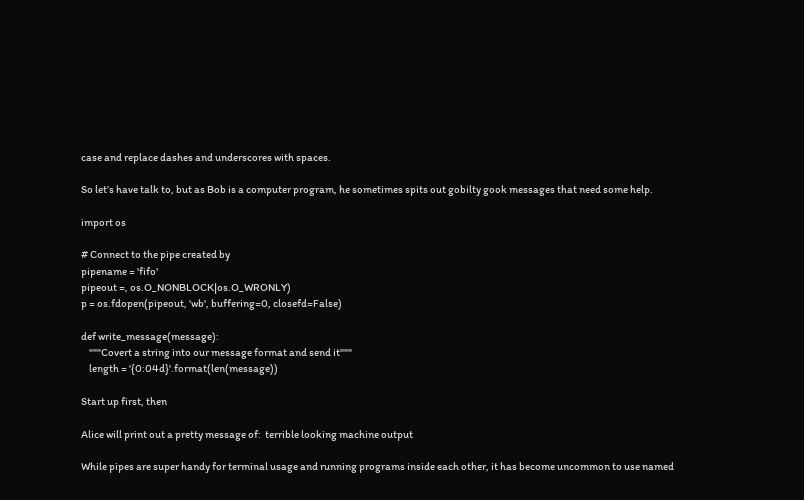case and replace dashes and underscores with spaces.

So let’s have talk to, but as Bob is a computer program, he sometimes spits out gobilty gook messages that need some help.

import os

# Connect to the pipe created by
pipename = 'fifo'
pipeout =, os.O_NONBLOCK|os.O_WRONLY)
p = os.fdopen(pipeout, 'wb', buffering=0, closefd=False)

def write_message(message):
    """Covert a string into our message format and send it"""
    length = '{0:04d}'.format(len(message))

Start up first, then

Alice will print out a pretty message of:  terrible looking machine output

While pipes are super handy for terminal usage and running programs inside each other, it has become uncommon to use named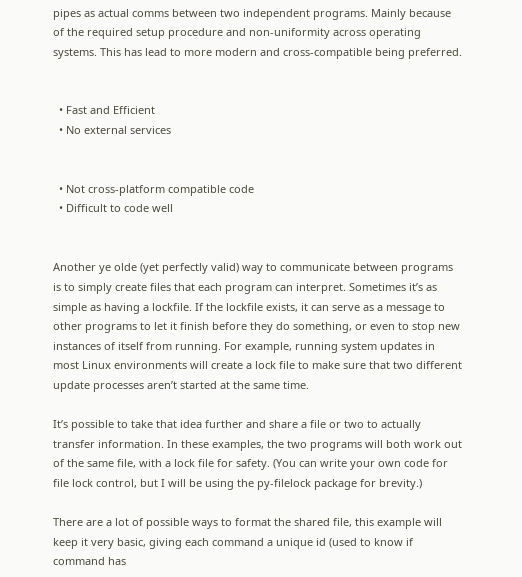pipes as actual comms between two independent programs. Mainly because of the required setup procedure and non-uniformity across operating systems. This has lead to more modern and cross-compatible being preferred.


  • Fast and Efficient
  • No external services


  • Not cross-platform compatible code
  • Difficult to code well


Another ye olde (yet perfectly valid) way to communicate between programs is to simply create files that each program can interpret. Sometimes it’s as simple as having a lockfile. If the lockfile exists, it can serve as a message to other programs to let it finish before they do something, or even to stop new instances of itself from running. For example, running system updates in most Linux environments will create a lock file to make sure that two different update processes aren’t started at the same time.

It’s possible to take that idea further and share a file or two to actually transfer information. In these examples, the two programs will both work out of the same file, with a lock file for safety. (You can write your own code for file lock control, but I will be using the py-filelock package for brevity.)

There are a lot of possible ways to format the shared file, this example will keep it very basic, giving each command a unique id (used to know if command has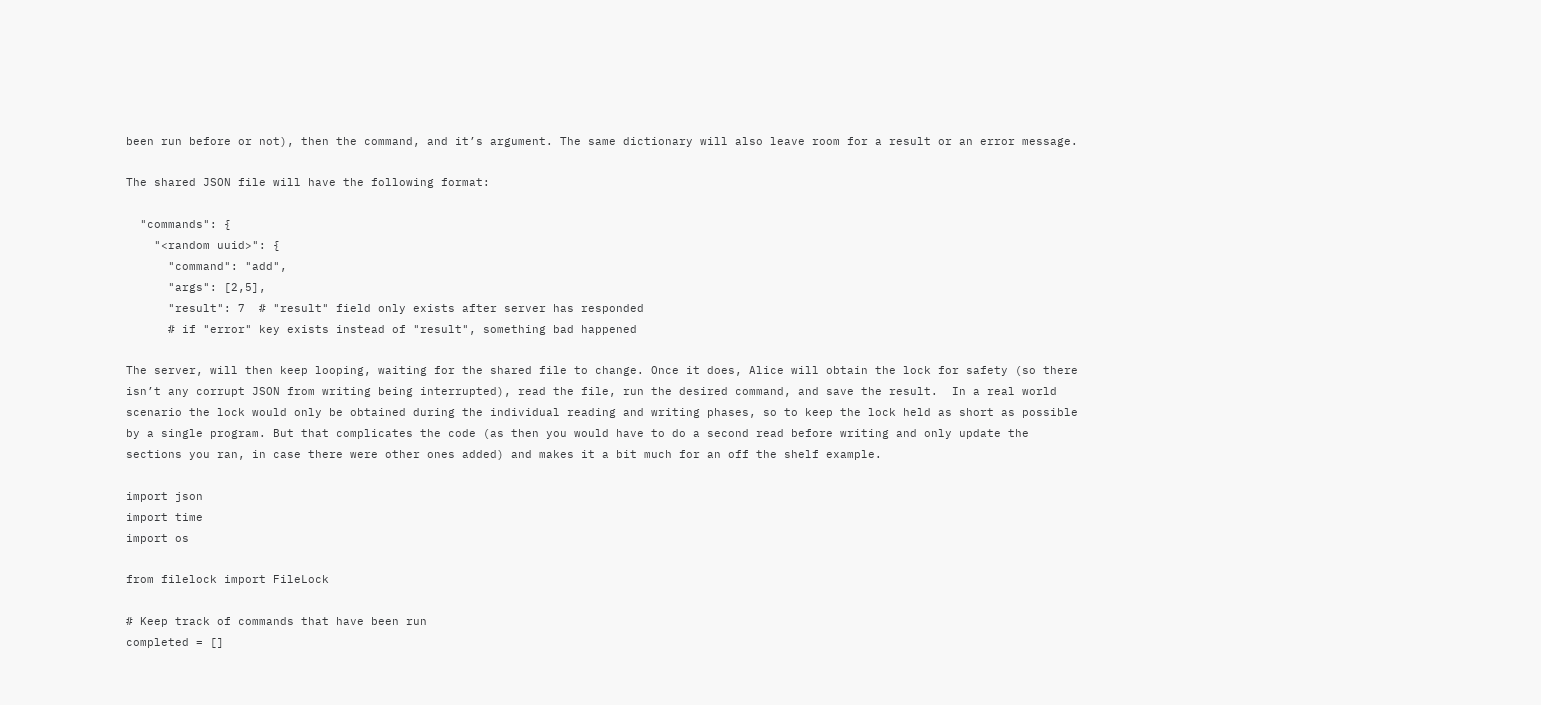been run before or not), then the command, and it’s argument. The same dictionary will also leave room for a result or an error message.

The shared JSON file will have the following format:

  "commands": {
    "<random uuid>": {
      "command": "add",
      "args": [2,5],
      "result": 7  # "result" field only exists after server has responded
      # if "error" key exists instead of "result", something bad happened

The server, will then keep looping, waiting for the shared file to change. Once it does, Alice will obtain the lock for safety (so there isn’t any corrupt JSON from writing being interrupted), read the file, run the desired command, and save the result.  In a real world scenario the lock would only be obtained during the individual reading and writing phases, so to keep the lock held as short as possible by a single program. But that complicates the code (as then you would have to do a second read before writing and only update the sections you ran, in case there were other ones added) and makes it a bit much for an off the shelf example.

import json
import time
import os

from filelock import FileLock

# Keep track of commands that have been run
completed = []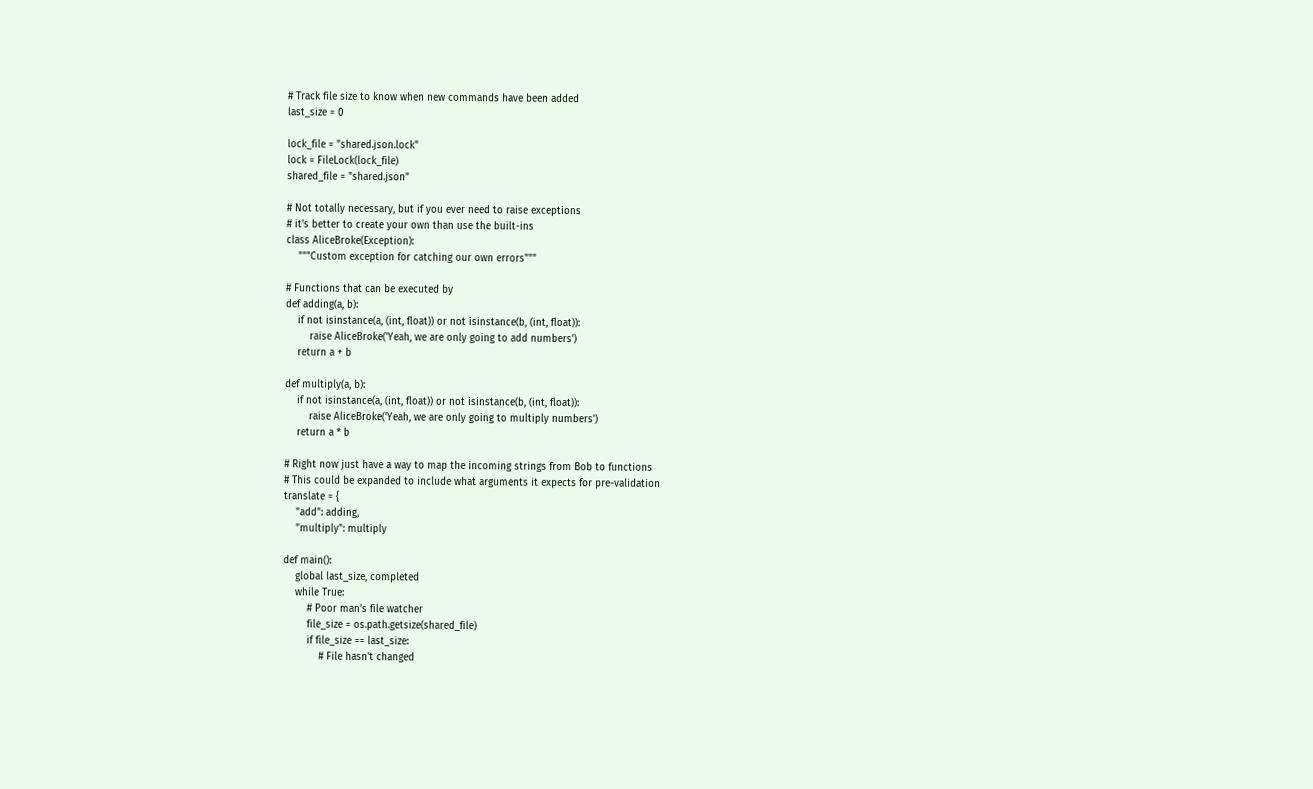# Track file size to know when new commands have been added
last_size = 0

lock_file = "shared.json.lock"
lock = FileLock(lock_file)
shared_file = "shared.json"

# Not totally necessary, but if you ever need to raise exceptions
# it's better to create your own than use the built-ins
class AliceBroke(Exception):
    """Custom exception for catching our own errors"""

# Functions that can be executed by
def adding(a, b):
    if not isinstance(a, (int, float)) or not isinstance(b, (int, float)):
        raise AliceBroke('Yeah, we are only going to add numbers')
    return a + b

def multiply(a, b):
    if not isinstance(a, (int, float)) or not isinstance(b, (int, float)):
        raise AliceBroke('Yeah, we are only going to multiply numbers')
    return a * b

# Right now just have a way to map the incoming strings from Bob to functions
# This could be expanded to include what arguments it expects for pre-validation
translate = {
    "add": adding,
    "multiply": multiply

def main():
    global last_size, completed
    while True:
        # Poor man's file watcher
        file_size = os.path.getsize(shared_file)
        if file_size == last_size:
            # File hasn't changed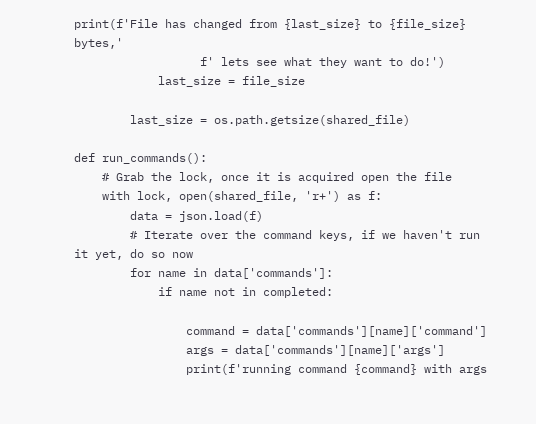print(f'File has changed from {last_size} to {file_size} bytes,'
                  f' lets see what they want to do!')
            last_size = file_size

        last_size = os.path.getsize(shared_file)

def run_commands():
    # Grab the lock, once it is acquired open the file
    with lock, open(shared_file, 'r+') as f:
        data = json.load(f)
        # Iterate over the command keys, if we haven't run it yet, do so now
        for name in data['commands']:
            if name not in completed:

                command = data['commands'][name]['command']
                args = data['commands'][name]['args']
                print(f'running command {command} with args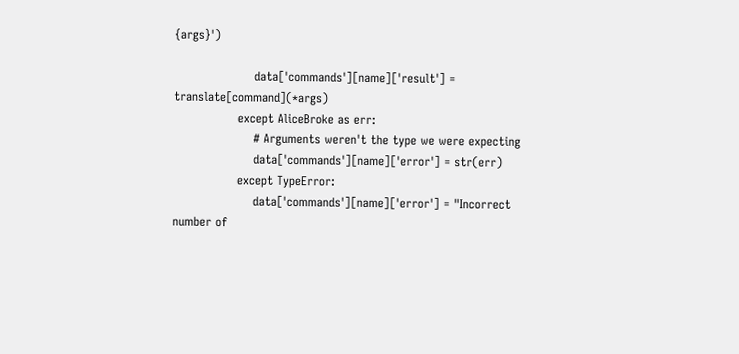{args}')

                    data['commands'][name]['result'] = translate[command](*args)
                except AliceBroke as err:
                    # Arguments weren't the type we were expecting
                    data['commands'][name]['error'] = str(err)
                except TypeError:
                    data['commands'][name]['error'] = "Incorrect number of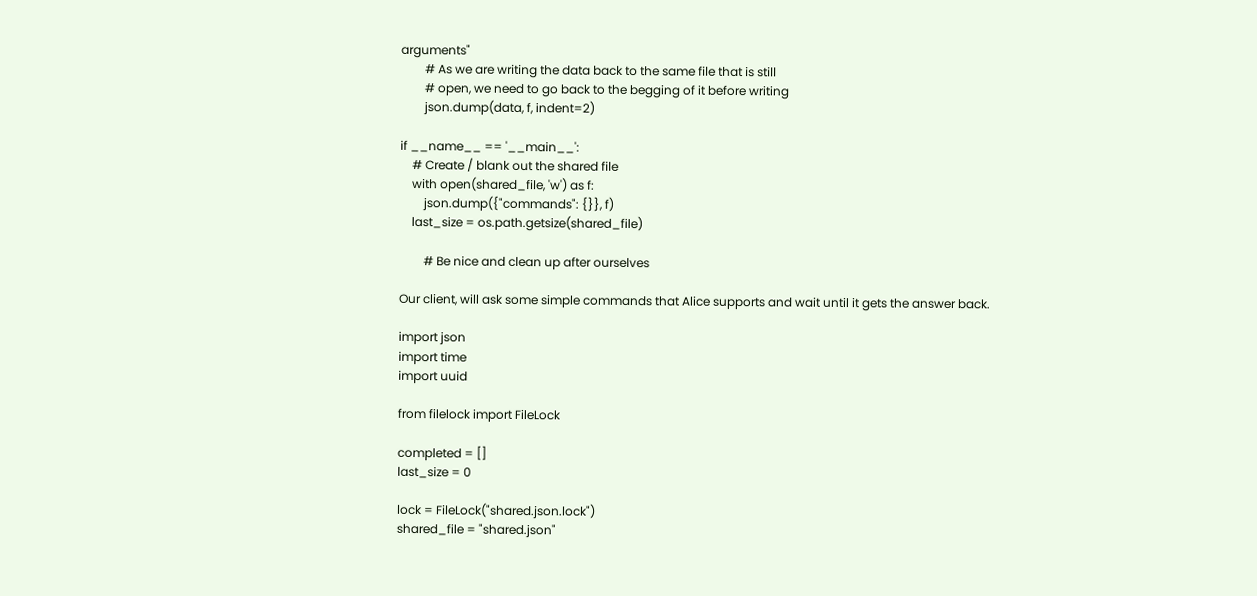arguments"
        # As we are writing the data back to the same file that is still
        # open, we need to go back to the begging of it before writing
        json.dump(data, f, indent=2)

if __name__ == '__main__':
    # Create / blank out the shared file
    with open(shared_file, 'w') as f:
        json.dump({"commands": {}}, f)
    last_size = os.path.getsize(shared_file)

        # Be nice and clean up after ourselves

Our client, will ask some simple commands that Alice supports and wait until it gets the answer back.

import json
import time
import uuid

from filelock import FileLock

completed = []
last_size = 0

lock = FileLock("shared.json.lock")
shared_file = "shared.json"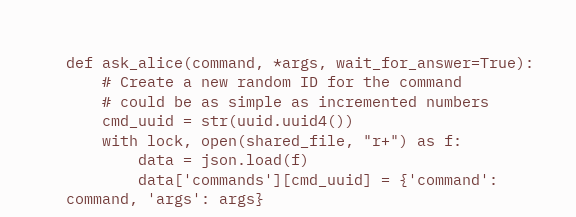def ask_alice(command, *args, wait_for_answer=True):
    # Create a new random ID for the command
    # could be as simple as incremented numbers
    cmd_uuid = str(uuid.uuid4())
    with lock, open(shared_file, "r+") as f:
        data = json.load(f)
        data['commands'][cmd_uuid] = {'command': command, 'args': args}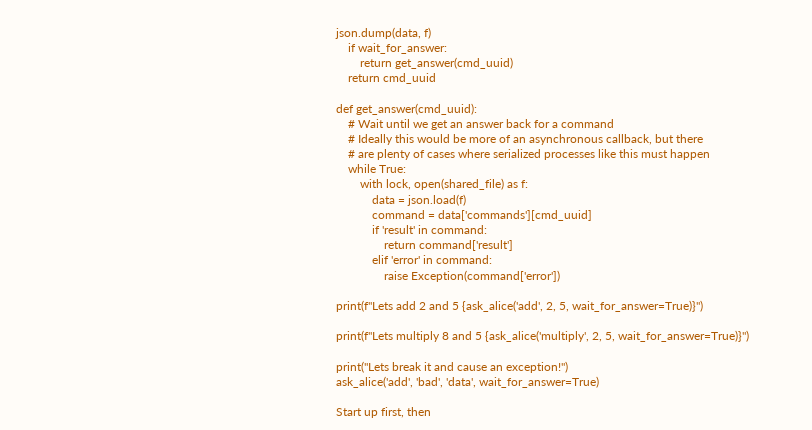json.dump(data, f)
    if wait_for_answer:
        return get_answer(cmd_uuid)
    return cmd_uuid

def get_answer(cmd_uuid):
    # Wait until we get an answer back for a command
    # Ideally this would be more of an asynchronous callback, but there
    # are plenty of cases where serialized processes like this must happen
    while True:
        with lock, open(shared_file) as f:
            data = json.load(f)
            command = data['commands'][cmd_uuid]
            if 'result' in command:
                return command['result']
            elif 'error' in command:
                raise Exception(command['error'])

print(f"Lets add 2 and 5 {ask_alice('add', 2, 5, wait_for_answer=True)}")

print(f"Lets multiply 8 and 5 {ask_alice('multiply', 2, 5, wait_for_answer=True)}")

print("Lets break it and cause an exception!")
ask_alice('add', 'bad', 'data', wait_for_answer=True)

Start up first, then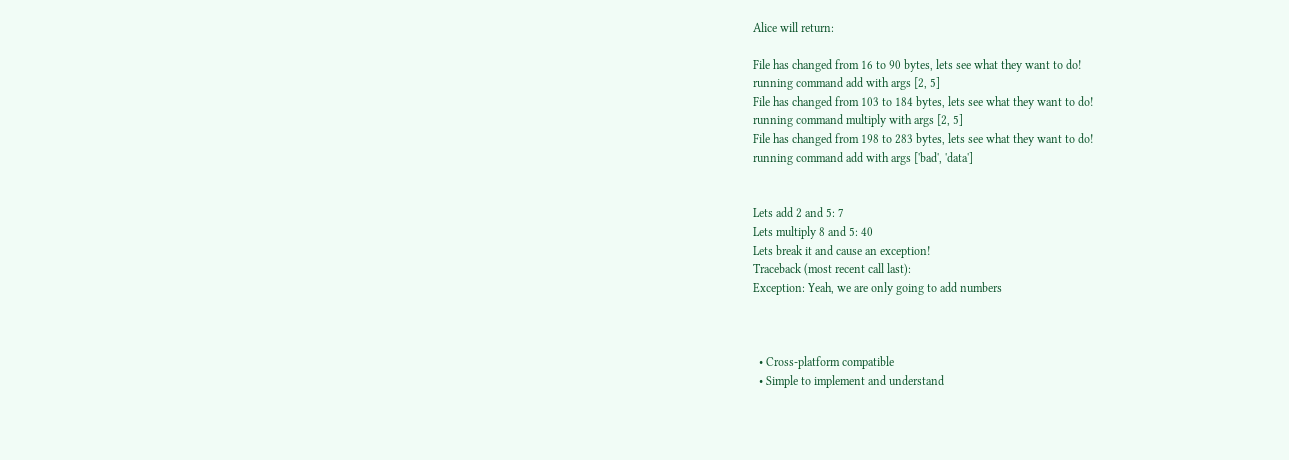Alice will return:

File has changed from 16 to 90 bytes, lets see what they want to do!
running command add with args [2, 5]
File has changed from 103 to 184 bytes, lets see what they want to do!
running command multiply with args [2, 5]
File has changed from 198 to 283 bytes, lets see what they want to do!
running command add with args ['bad', 'data']


Lets add 2 and 5: 7
Lets multiply 8 and 5: 40
Lets break it and cause an exception!
Traceback (most recent call last):
Exception: Yeah, we are only going to add numbers



  • Cross-platform compatible
  • Simple to implement and understand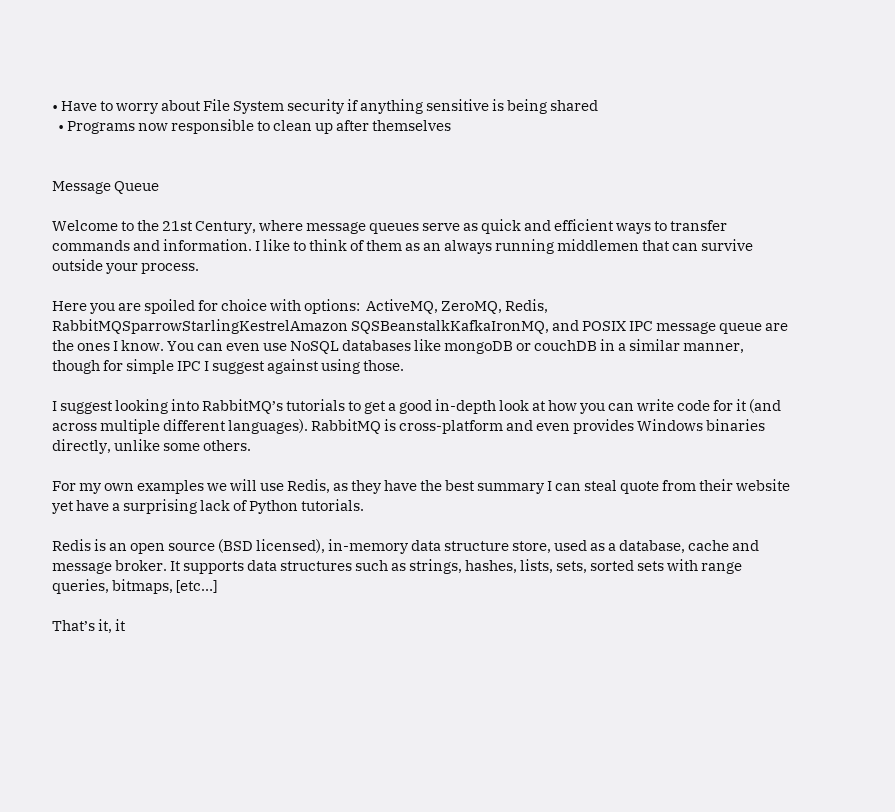• Have to worry about File System security if anything sensitive is being shared
  • Programs now responsible to clean up after themselves


Message Queue

Welcome to the 21st Century, where message queues serve as quick and efficient ways to transfer commands and information. I like to think of them as an always running middlemen that can survive outside your process.

Here you are spoiled for choice with options:  ActiveMQ, ZeroMQ, Redis, RabbitMQSparrowStarlingKestrelAmazon SQSBeanstalkKafkaIronMQ, and POSIX IPC message queue are the ones I know. You can even use NoSQL databases like mongoDB or couchDB in a similar manner, though for simple IPC I suggest against using those.

I suggest looking into RabbitMQ’s tutorials to get a good in-depth look at how you can write code for it (and across multiple different languages). RabbitMQ is cross-platform and even provides Windows binaries directly, unlike some others.

For my own examples we will use Redis, as they have the best summary I can steal quote from their website yet have a surprising lack of Python tutorials.

Redis is an open source (BSD licensed), in-memory data structure store, used as a database, cache and message broker. It supports data structures such as strings, hashes, lists, sets, sorted sets with range queries, bitmaps, [etc…]

That’s it, it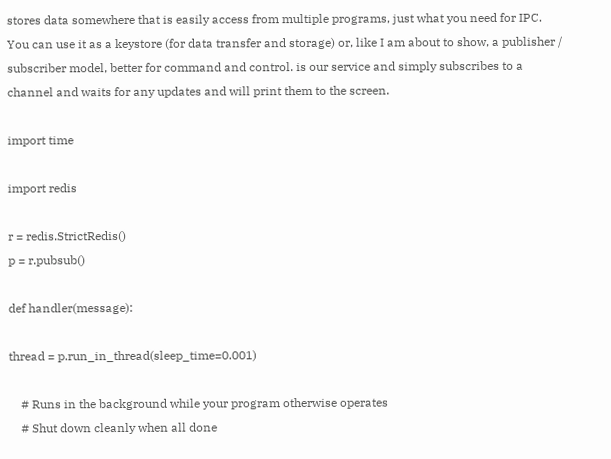stores data somewhere that is easily access from multiple programs, just what you need for IPC. You can use it as a keystore (for data transfer and storage) or, like I am about to show, a publisher / subscriber model, better for command and control. is our service and simply subscribes to a channel and waits for any updates and will print them to the screen.

import time

import redis

r = redis.StrictRedis()
p = r.pubsub()

def handler(message):

thread = p.run_in_thread(sleep_time=0.001)

    # Runs in the background while your program otherwise operates
    # Shut down cleanly when all done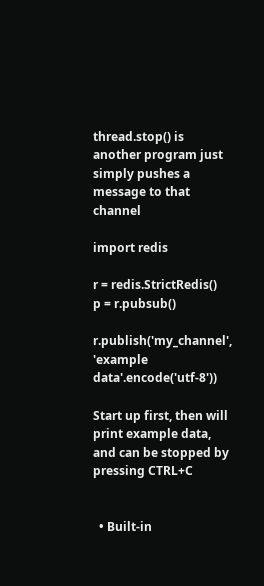thread.stop() is another program just simply pushes a message to that channel

import redis

r = redis.StrictRedis()
p = r.pubsub()

r.publish('my_channel', 'example data'.encode('utf-8'))

Start up first, then will print example data, and can be stopped by pressing CTRL+C


  • Built-in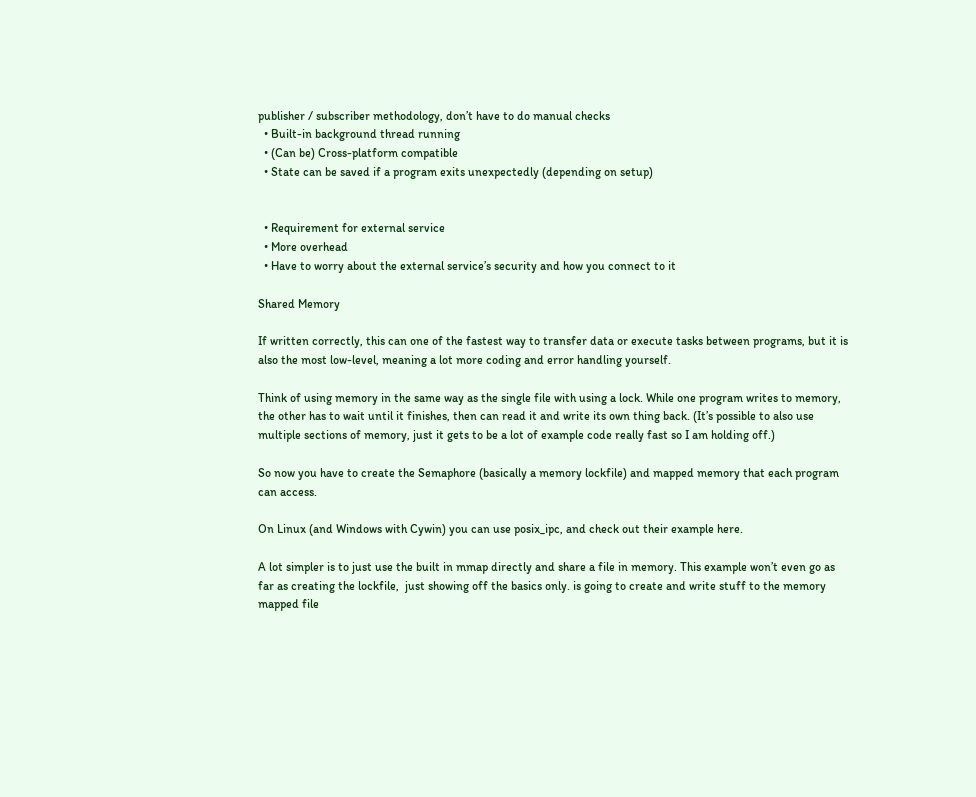publisher / subscriber methodology, don’t have to do manual checks
  • Built-in background thread running
  • (Can be) Cross-platform compatible
  • State can be saved if a program exits unexpectedly (depending on setup)


  • Requirement for external service
  • More overhead
  • Have to worry about the external service’s security and how you connect to it

Shared Memory

If written correctly, this can one of the fastest way to transfer data or execute tasks between programs, but it is also the most low-level, meaning a lot more coding and error handling yourself.

Think of using memory in the same way as the single file with using a lock. While one program writes to memory, the other has to wait until it finishes, then can read it and write its own thing back. (It’s possible to also use multiple sections of memory, just it gets to be a lot of example code really fast so I am holding off.)

So now you have to create the Semaphore (basically a memory lockfile) and mapped memory that each program can access.

On Linux (and Windows with Cywin) you can use posix_ipc, and check out their example here.

A lot simpler is to just use the built in mmap directly and share a file in memory. This example won’t even go as far as creating the lockfile,  just showing off the basics only. is going to create and write stuff to the memory mapped file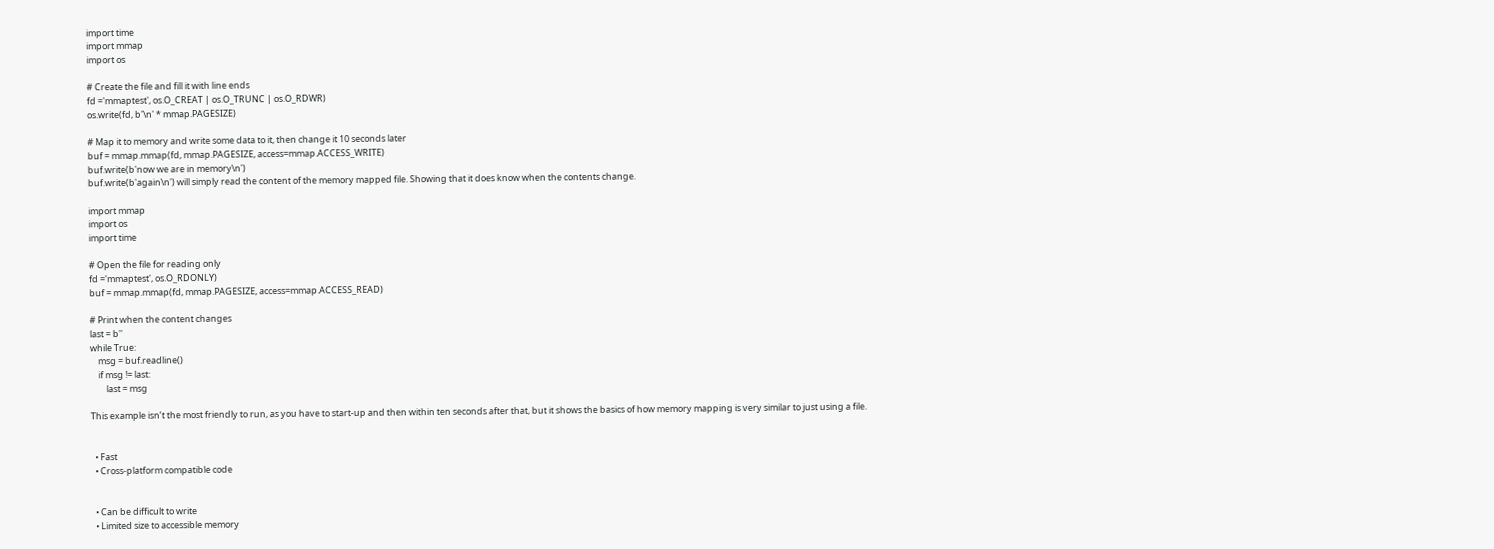import time
import mmap
import os

# Create the file and fill it with line ends
fd ='mmaptest', os.O_CREAT | os.O_TRUNC | os.O_RDWR)
os.write(fd, b'\n' * mmap.PAGESIZE)

# Map it to memory and write some data to it, then change it 10 seconds later
buf = mmap.mmap(fd, mmap.PAGESIZE, access=mmap.ACCESS_WRITE)
buf.write(b'now we are in memory\n')
buf.write(b'again\n') will simply read the content of the memory mapped file. Showing that it does know when the contents change.

import mmap
import os
import time

# Open the file for reading only
fd ='mmaptest', os.O_RDONLY)
buf = mmap.mmap(fd, mmap.PAGESIZE, access=mmap.ACCESS_READ)

# Print when the content changes
last = b''
while True:
    msg = buf.readline()
    if msg != last:
        last = msg

This example isn’t the most friendly to run, as you have to start-up and then within ten seconds after that, but it shows the basics of how memory mapping is very similar to just using a file.


  • Fast
  • Cross-platform compatible code


  • Can be difficult to write
  • Limited size to accessible memory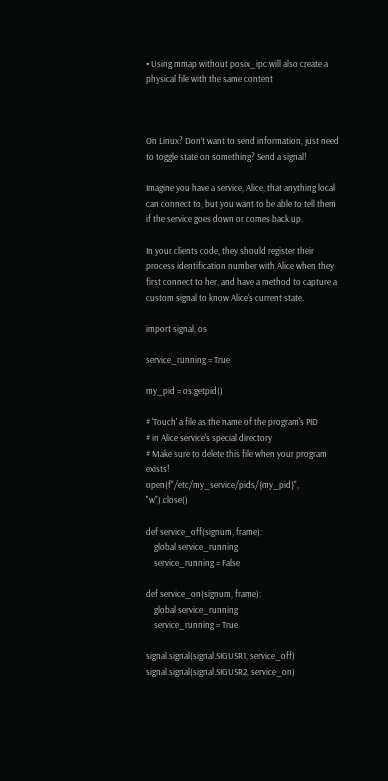• Using mmap without posix_ipc will also create a physical file with the same content



On Linux? Don’t want to send information, just need to toggle state on something? Send a signal!

Imagine you have a service, Alice, that anything local can connect to, but you want to be able to tell them if the service goes down or comes back up.

In your clients code, they should register their process identification number with Alice when they first connect to her, and have a method to capture a custom signal to know Alice‘s current state.

import signal, os

service_running = True

my_pid = os.getpid()

# 'Touch' a file as the name of the program's PID
# in Alice service's special directory
# Make sure to delete this file when your program exists!
open(f"/etc/my_service/pids/{my_pid}", "w").close()

def service_off(signum, frame):
    global service_running
    service_running = False

def service_on(signum, frame):
    global service_running
    service_running = True

signal.signal(signal.SIGUSR1, service_off)
signal.signal(signal.SIGUSR2, service_on)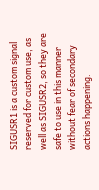SIGUSR1 is a custom signal reserved for custom use, as well as SIGUSR2, so they are safe to use in this manner without fear of secondary actions happening.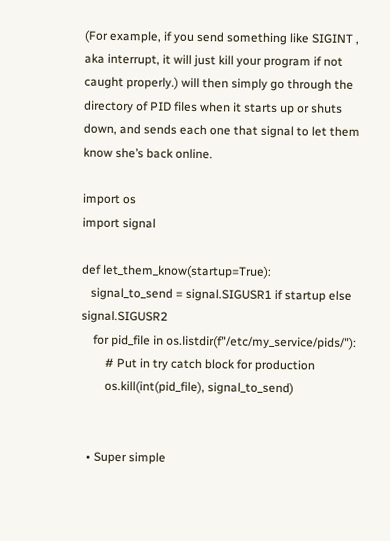(For example, if you send something like SIGINT , aka interrupt, it will just kill your program if not caught properly.) will then simply go through the directory of PID files when it starts up or shuts down, and sends each one that signal to let them know she’s back online.

import os
import signal

def let_them_know(startup=True):
   signal_to_send = signal.SIGUSR1 if startup else signal.SIGUSR2
    for pid_file in os.listdir(f"/etc/my_service/pids/"):
        # Put in try catch block for production
        os.kill(int(pid_file), signal_to_send)


  • Super simple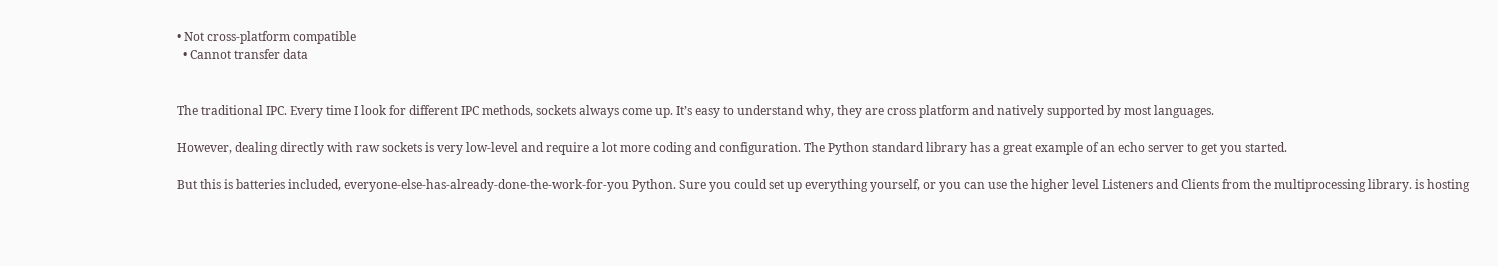• Not cross-platform compatible
  • Cannot transfer data


The traditional IPC. Every time I look for different IPC methods, sockets always come up. It’s easy to understand why, they are cross platform and natively supported by most languages.

However, dealing directly with raw sockets is very low-level and require a lot more coding and configuration. The Python standard library has a great example of an echo server to get you started.

But this is batteries included, everyone-else-has-already-done-the-work-for-you Python. Sure you could set up everything yourself, or you can use the higher level Listeners and Clients from the multiprocessing library. is hosting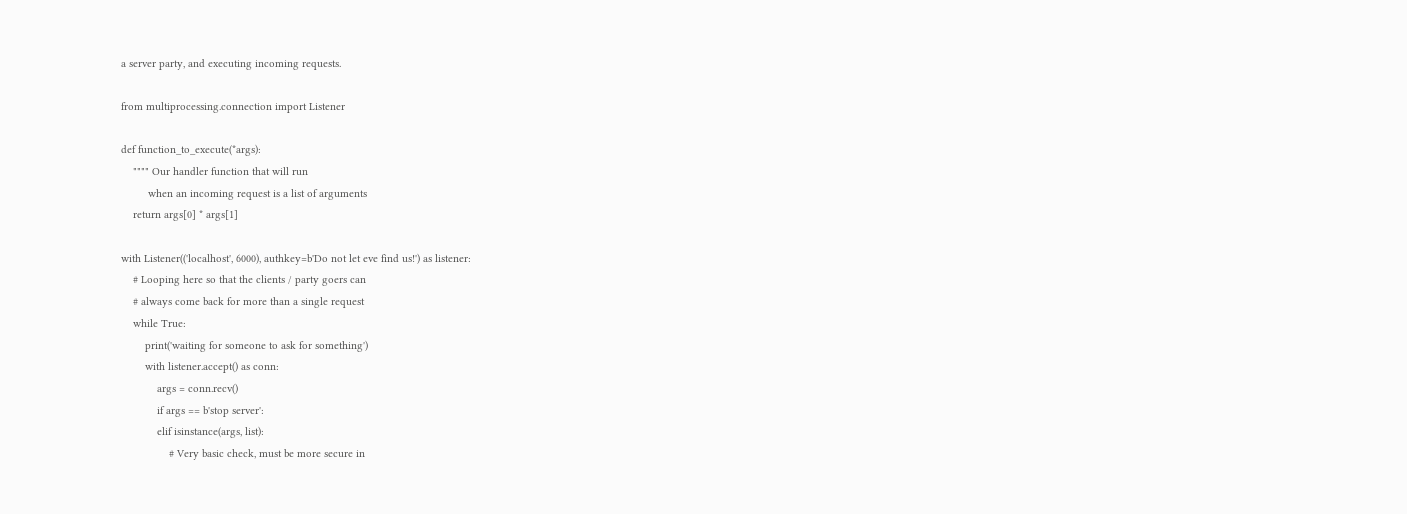a server party, and executing incoming requests.

from multiprocessing.connection import Listener

def function_to_execute(*args):
    """" Our handler function that will run
         when an incoming request is a list of arguments
    return args[0] * args[1]

with Listener(('localhost', 6000), authkey=b'Do not let eve find us!') as listener:
    # Looping here so that the clients / party goers can
    # always come back for more than a single request
    while True:
        print('waiting for someone to ask for something')
        with listener.accept() as conn:
            args = conn.recv()
            if args == b'stop server':
            elif isinstance(args, list):
                # Very basic check, must be more secure in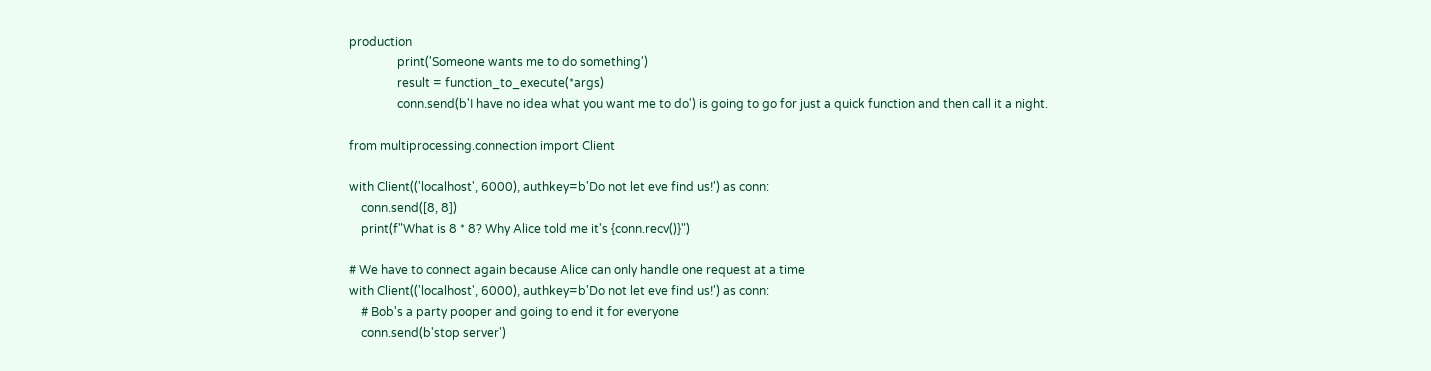production
                print('Someone wants me to do something')
                result = function_to_execute(*args)
                conn.send(b'I have no idea what you want me to do') is going to go for just a quick function and then call it a night.

from multiprocessing.connection import Client

with Client(('localhost', 6000), authkey=b'Do not let eve find us!') as conn:
    conn.send([8, 8])
    print(f"What is 8 * 8? Why Alice told me it's {conn.recv()}")

# We have to connect again because Alice can only handle one request at a time
with Client(('localhost', 6000), authkey=b'Do not let eve find us!') as conn:
    # Bob's a party pooper and going to end it for everyone
    conn.send(b'stop server')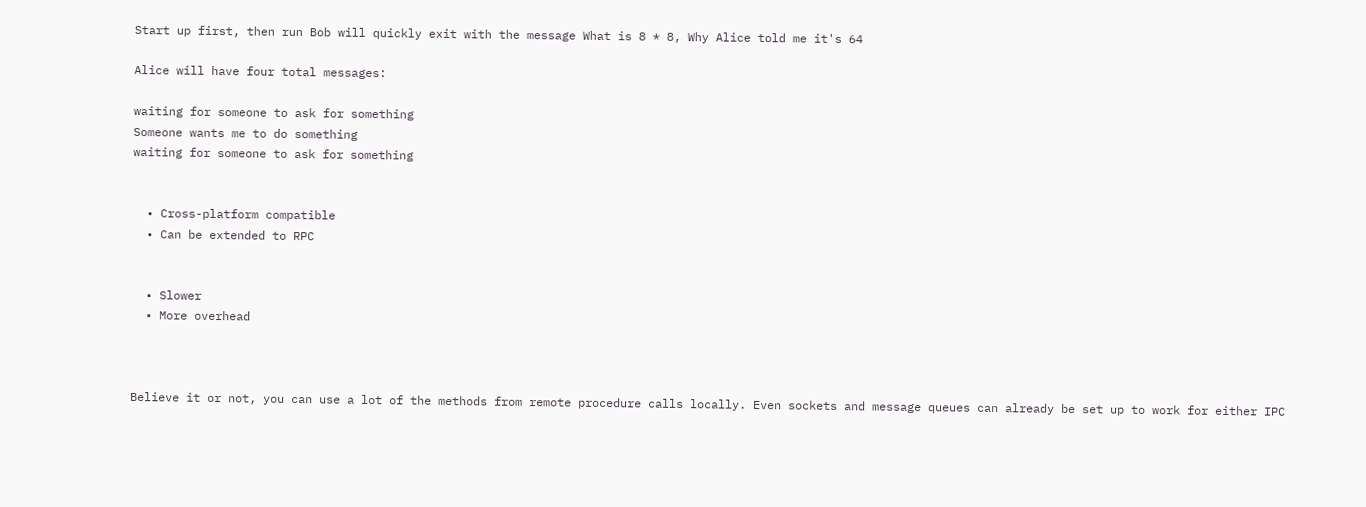Start up first, then run Bob will quickly exit with the message What is 8 * 8, Why Alice told me it's 64

Alice will have four total messages:

waiting for someone to ask for something
Someone wants me to do something
waiting for someone to ask for something


  • Cross-platform compatible
  • Can be extended to RPC


  • Slower
  • More overhead



Believe it or not, you can use a lot of the methods from remote procedure calls locally. Even sockets and message queues can already be set up to work for either IPC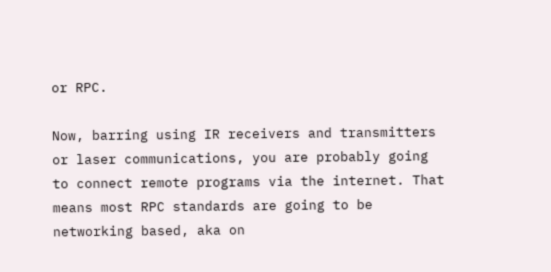or RPC.

Now, barring using IR receivers and transmitters or laser communications, you are probably going to connect remote programs via the internet. That means most RPC standards are going to be networking based, aka on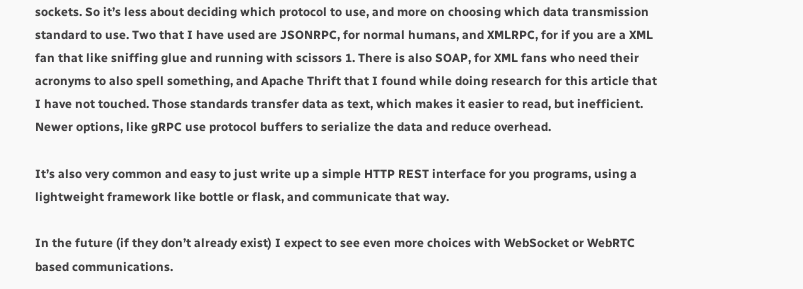sockets. So it’s less about deciding which protocol to use, and more on choosing which data transmission standard to use. Two that I have used are JSONRPC, for normal humans, and XMLRPC, for if you are a XML fan that like sniffing glue and running with scissors 1. There is also SOAP, for XML fans who need their acronyms to also spell something, and Apache Thrift that I found while doing research for this article that I have not touched. Those standards transfer data as text, which makes it easier to read, but inefficient. Newer options, like gRPC use protocol buffers to serialize the data and reduce overhead.

It’s also very common and easy to just write up a simple HTTP REST interface for you programs, using a lightweight framework like bottle or flask, and communicate that way.

In the future (if they don’t already exist) I expect to see even more choices with WebSocket or WebRTC based communications.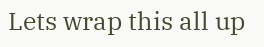Lets wrap this all up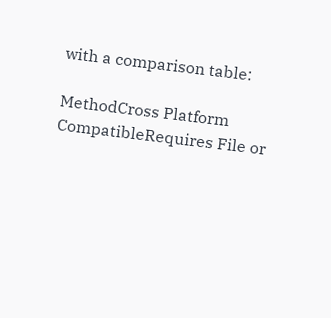with a comparison table:

MethodCross Platform CompatibleRequires File or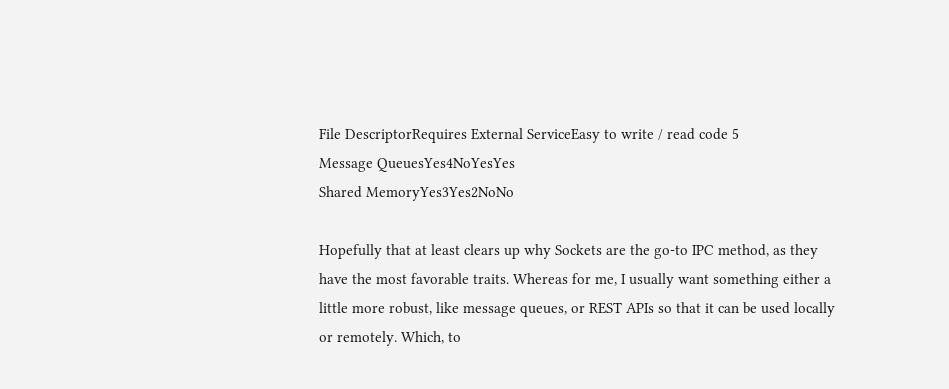File DescriptorRequires External ServiceEasy to write / read code 5
Message QueuesYes4NoYesYes
Shared MemoryYes3Yes2NoNo

Hopefully that at least clears up why Sockets are the go-to IPC method, as they have the most favorable traits. Whereas for me, I usually want something either a little more robust, like message queues, or REST APIs so that it can be used locally or remotely. Which, to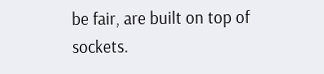be fair, are built on top of sockets.